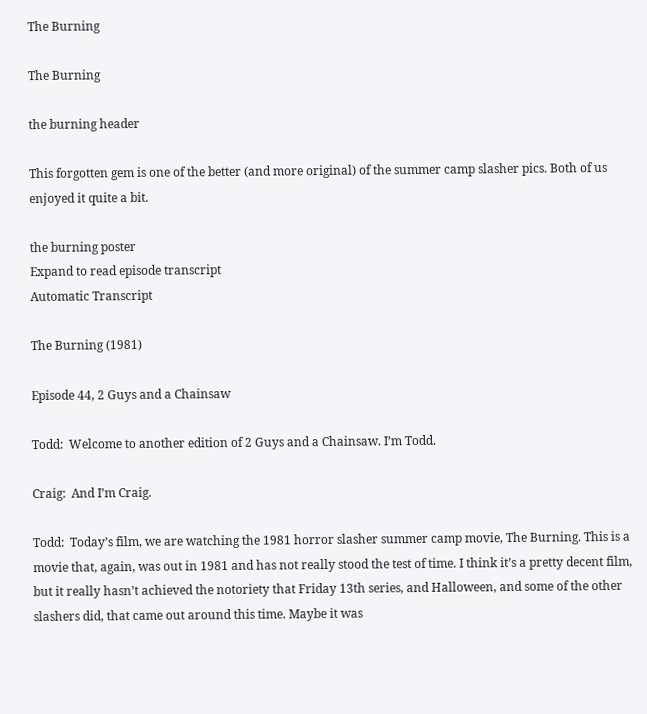The Burning

The Burning

the burning header

This forgotten gem is one of the better (and more original) of the summer camp slasher pics. Both of us enjoyed it quite a bit.

the burning poster
Expand to read episode transcript
Automatic Transcript

The Burning (1981)

Episode 44, 2 Guys and a Chainsaw

Todd:  Welcome to another edition of 2 Guys and a Chainsaw. I’m Todd.

Craig:  And I’m Craig.

Todd:  Today’s film, we are watching the 1981 horror slasher summer camp movie, The Burning. This is a movie that, again, was out in 1981 and has not really stood the test of time. I think it’s a pretty decent film, but it really hasn’t achieved the notoriety that Friday 13th series, and Halloween, and some of the other slashers did, that came out around this time. Maybe it was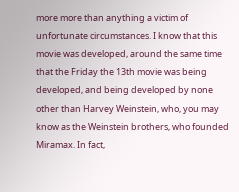more more than anything a victim of unfortunate circumstances. I know that this movie was developed, around the same time that the Friday the 13th movie was being developed, and being developed by none other than Harvey Weinstein, who, you may know as the Weinstein brothers, who founded Miramax. In fact,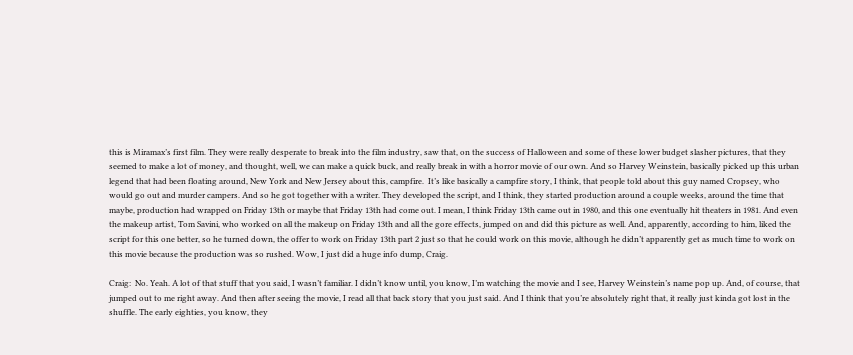this is Miramax’s first film. They were really desperate to break into the film industry, saw that, on the success of Halloween and some of these lower budget slasher pictures, that they seemed to make a lot of money, and thought, well, we can make a quick buck, and really break in with a horror movie of our own. And so Harvey Weinstein, basically picked up this urban legend that had been floating around, New York and New Jersey about this, campfire.  It’s like basically a campfire story, I think, that people told about this guy named Cropsey, who would go out and murder campers. And so he got together with a writer. They developed the script, and I think, they started production around a couple weeks, around the time that maybe, production had wrapped on Friday 13th or maybe that Friday 13th had come out. I mean, I think Friday 13th came out in 1980, and this one eventually hit theaters in 1981. And even the makeup artist, Tom Savini, who worked on all the makeup on Friday 13th and all the gore effects, jumped on and did this picture as well. And, apparently, according to him, liked the script for this one better, so he turned down, the offer to work on Friday 13th part 2 just so that he could work on this movie, although he didn’t apparently get as much time to work on this movie because the production was so rushed. Wow, I just did a huge info dump, Craig.

Craig:  No. Yeah. A lot of that stuff that you said, I wasn’t familiar. I didn’t know until, you know, I’m watching the movie and I see, Harvey Weinstein’s name pop up. And, of course, that jumped out to me right away. And then after seeing the movie, I read all that back story that you just said. And I think that you’re absolutely right that, it really just kinda got lost in the shuffle. The early eighties, you know, they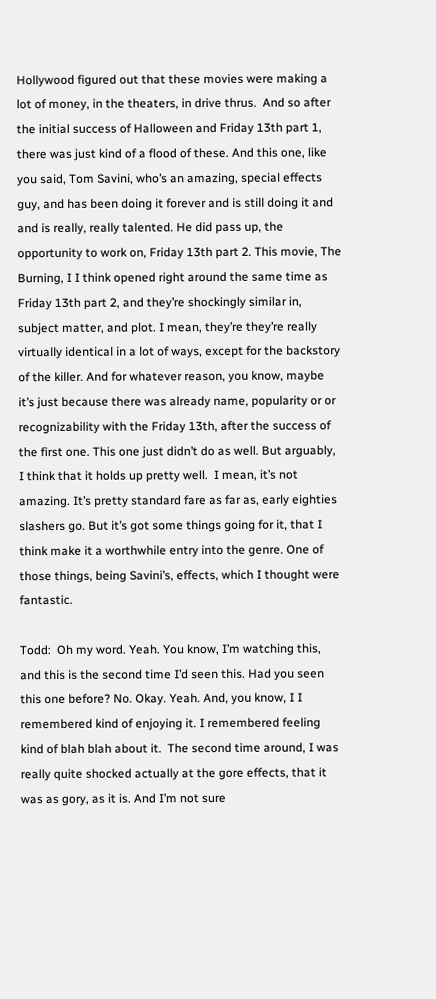Hollywood figured out that these movies were making a lot of money, in the theaters, in drive thrus.  And so after the initial success of Halloween and Friday 13th part 1, there was just kind of a flood of these. And this one, like you said, Tom Savini, who’s an amazing, special effects guy, and has been doing it forever and is still doing it and and is really, really talented. He did pass up, the opportunity to work on, Friday 13th part 2. This movie, The Burning, I I think opened right around the same time as Friday 13th part 2, and they’re shockingly similar in, subject matter, and plot. I mean, they’re they’re really virtually identical in a lot of ways, except for the backstory of the killer. And for whatever reason, you know, maybe it’s just because there was already name, popularity or or recognizability with the Friday 13th, after the success of the first one. This one just didn’t do as well. But arguably, I think that it holds up pretty well.  I mean, it’s not amazing. It’s pretty standard fare as far as, early eighties slashers go. But it’s got some things going for it, that I think make it a worthwhile entry into the genre. One of those things, being Savini’s, effects, which I thought were fantastic.

Todd:  Oh my word. Yeah. You know, I’m watching this, and this is the second time I’d seen this. Had you seen this one before? No. Okay. Yeah. And, you know, I I remembered kind of enjoying it. I remembered feeling kind of blah blah about it.  The second time around, I was really quite shocked actually at the gore effects, that it was as gory, as it is. And I’m not sure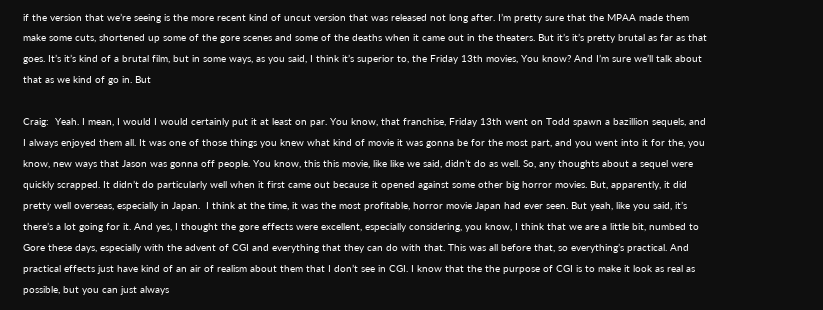if the version that we’re seeing is the more recent kind of uncut version that was released not long after. I’m pretty sure that the MPAA made them make some cuts, shortened up some of the gore scenes and some of the deaths when it came out in the theaters. But it’s it’s pretty brutal as far as that goes. It’s it’s kind of a brutal film, but in some ways, as you said, I think it’s superior to, the Friday 13th movies, You know? And I’m sure we’ll talk about that as we kind of go in. But

Craig:  Yeah. I mean, I would I would certainly put it at least on par. You know, that franchise, Friday 13th went on Todd spawn a bazillion sequels, and I always enjoyed them all. It was one of those things you knew what kind of movie it was gonna be for the most part, and you went into it for the, you know, new ways that Jason was gonna off people. You know, this this movie, like like we said, didn’t do as well. So, any thoughts about a sequel were quickly scrapped. It didn’t do particularly well when it first came out because it opened against some other big horror movies. But, apparently, it did pretty well overseas, especially in Japan.  I think at the time, it was the most profitable, horror movie Japan had ever seen. But yeah, like you said, it’s there’s a lot going for it. And yes, I thought the gore effects were excellent, especially considering, you know, I think that we are a little bit, numbed to Gore these days, especially with the advent of CGI and everything that they can do with that. This was all before that, so everything’s practical. And practical effects just have kind of an air of realism about them that I don’t see in CGI. I know that the the purpose of CGI is to make it look as real as possible, but you can just always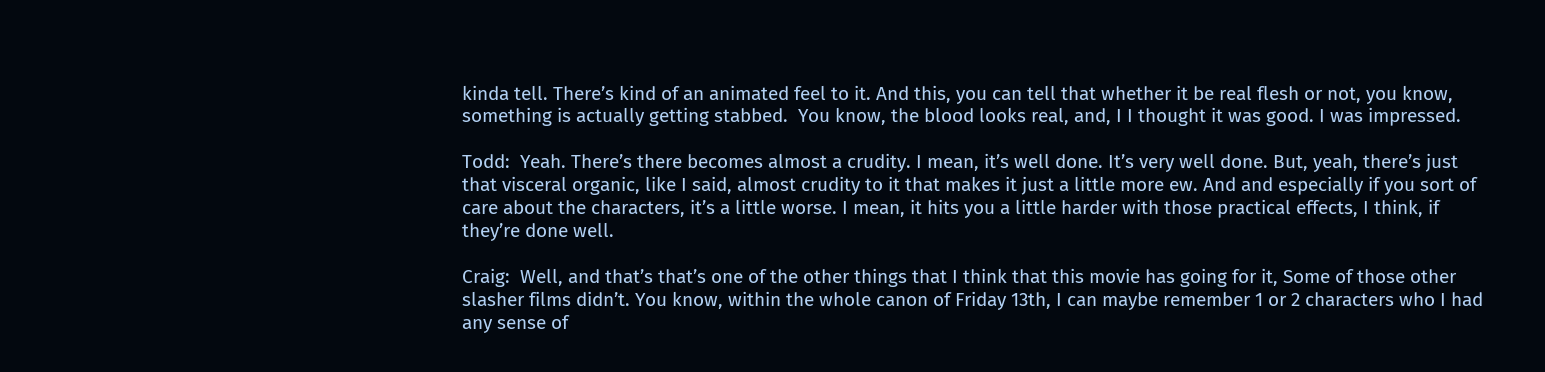kinda tell. There’s kind of an animated feel to it. And this, you can tell that whether it be real flesh or not, you know, something is actually getting stabbed.  You know, the blood looks real, and, I I thought it was good. I was impressed.

Todd:  Yeah. There’s there becomes almost a crudity. I mean, it’s well done. It’s very well done. But, yeah, there’s just that visceral organic, like I said, almost crudity to it that makes it just a little more ew. And and especially if you sort of care about the characters, it’s a little worse. I mean, it hits you a little harder with those practical effects, I think, if they’re done well.

Craig:  Well, and that’s that’s one of the other things that I think that this movie has going for it, Some of those other slasher films didn’t. You know, within the whole canon of Friday 13th, I can maybe remember 1 or 2 characters who I had any sense of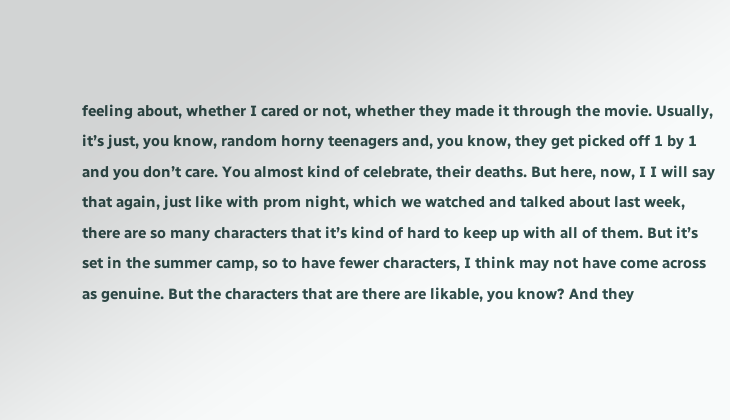feeling about, whether I cared or not, whether they made it through the movie. Usually, it’s just, you know, random horny teenagers and, you know, they get picked off 1 by 1 and you don’t care. You almost kind of celebrate, their deaths. But here, now, I I will say that again, just like with prom night, which we watched and talked about last week, there are so many characters that it’s kind of hard to keep up with all of them. But it’s set in the summer camp, so to have fewer characters, I think may not have come across as genuine. But the characters that are there are likable, you know? And they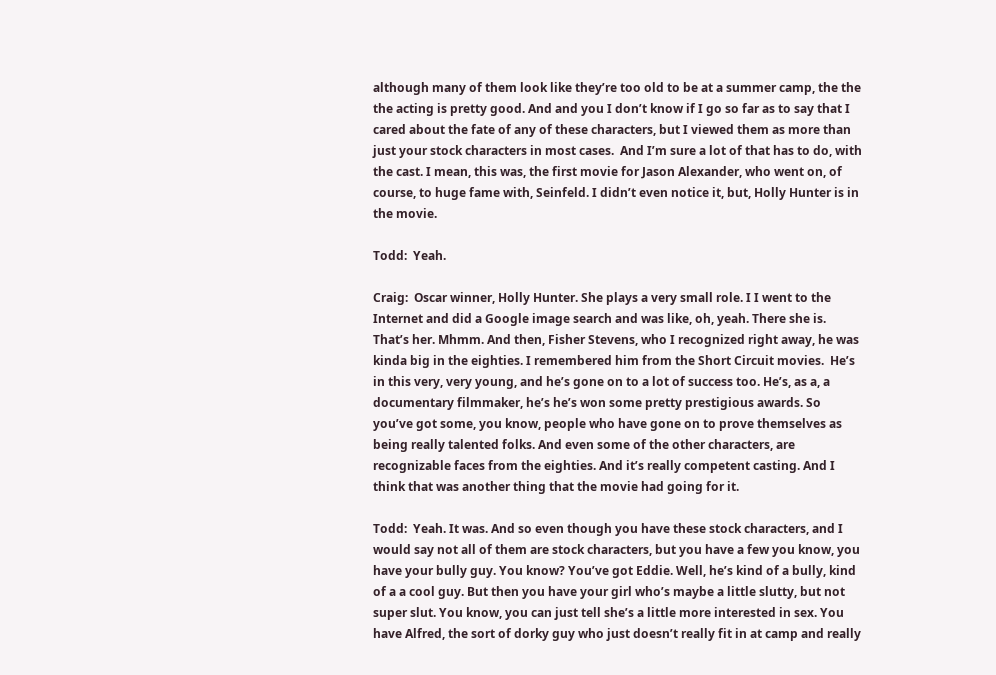although many of them look like they’re too old to be at a summer camp, the the the acting is pretty good. And and you I don’t know if I go so far as to say that I cared about the fate of any of these characters, but I viewed them as more than just your stock characters in most cases.  And I’m sure a lot of that has to do, with the cast. I mean, this was, the first movie for Jason Alexander, who went on, of course, to huge fame with, Seinfeld. I didn’t even notice it, but, Holly Hunter is in the movie.

Todd:  Yeah.

Craig:  Oscar winner, Holly Hunter. She plays a very small role. I I went to the Internet and did a Google image search and was like, oh, yeah. There she is. That’s her. Mhmm. And then, Fisher Stevens, who I recognized right away, he was kinda big in the eighties. I remembered him from the Short Circuit movies.  He’s in this very, very young, and he’s gone on to a lot of success too. He’s, as a, a documentary filmmaker, he’s he’s won some pretty prestigious awards. So you’ve got some, you know, people who have gone on to prove themselves as being really talented folks. And even some of the other characters, are recognizable faces from the eighties. And it’s really competent casting. And I think that was another thing that the movie had going for it.

Todd:  Yeah. It was. And so even though you have these stock characters, and I would say not all of them are stock characters, but you have a few you know, you have your bully guy. You know? You’ve got Eddie. Well, he’s kind of a bully, kind of a a cool guy. But then you have your girl who’s maybe a little slutty, but not super slut. You know, you can just tell she’s a little more interested in sex. You have Alfred, the sort of dorky guy who just doesn’t really fit in at camp and really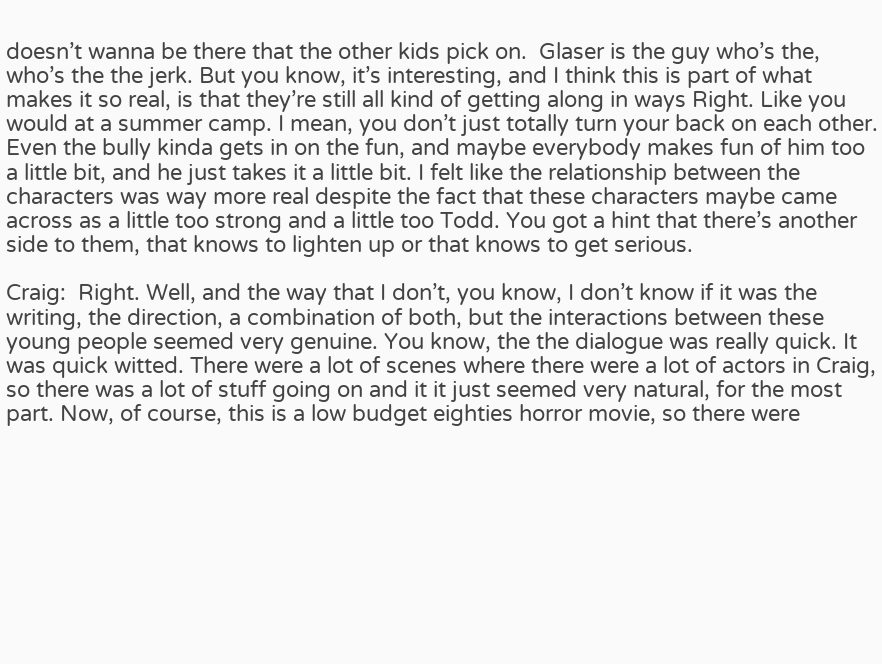doesn’t wanna be there that the other kids pick on.  Glaser is the guy who’s the, who’s the the jerk. But you know, it’s interesting, and I think this is part of what makes it so real, is that they’re still all kind of getting along in ways Right. Like you would at a summer camp. I mean, you don’t just totally turn your back on each other. Even the bully kinda gets in on the fun, and maybe everybody makes fun of him too a little bit, and he just takes it a little bit. I felt like the relationship between the characters was way more real despite the fact that these characters maybe came across as a little too strong and a little too Todd. You got a hint that there’s another side to them, that knows to lighten up or that knows to get serious.

Craig:  Right. Well, and the way that I don’t, you know, I don’t know if it was the writing, the direction, a combination of both, but the interactions between these young people seemed very genuine. You know, the the dialogue was really quick. It was quick witted. There were a lot of scenes where there were a lot of actors in Craig, so there was a lot of stuff going on and it it just seemed very natural, for the most part. Now, of course, this is a low budget eighties horror movie, so there were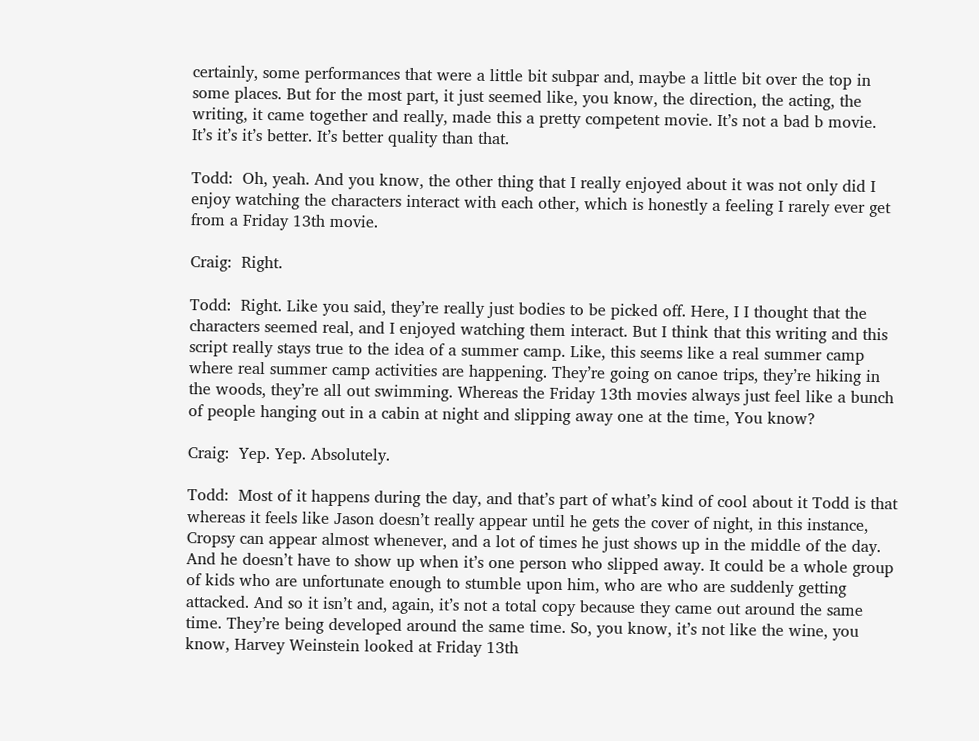certainly, some performances that were a little bit subpar and, maybe a little bit over the top in some places. But for the most part, it just seemed like, you know, the direction, the acting, the writing, it came together and really, made this a pretty competent movie. It’s not a bad b movie.  It’s it’s it’s better. It’s better quality than that.

Todd:  Oh, yeah. And you know, the other thing that I really enjoyed about it was not only did I enjoy watching the characters interact with each other, which is honestly a feeling I rarely ever get from a Friday 13th movie.

Craig:  Right.

Todd:  Right. Like you said, they’re really just bodies to be picked off. Here, I I thought that the characters seemed real, and I enjoyed watching them interact. But I think that this writing and this script really stays true to the idea of a summer camp. Like, this seems like a real summer camp where real summer camp activities are happening. They’re going on canoe trips, they’re hiking in the woods, they’re all out swimming. Whereas the Friday 13th movies always just feel like a bunch of people hanging out in a cabin at night and slipping away one at the time, You know?

Craig:  Yep. Yep. Absolutely.

Todd:  Most of it happens during the day, and that’s part of what’s kind of cool about it Todd is that whereas it feels like Jason doesn’t really appear until he gets the cover of night, in this instance, Cropsy can appear almost whenever, and a lot of times he just shows up in the middle of the day. And he doesn’t have to show up when it’s one person who slipped away. It could be a whole group of kids who are unfortunate enough to stumble upon him, who are who are suddenly getting attacked. And so it isn’t and, again, it’s not a total copy because they came out around the same time. They’re being developed around the same time. So, you know, it’s not like the wine, you know, Harvey Weinstein looked at Friday 13th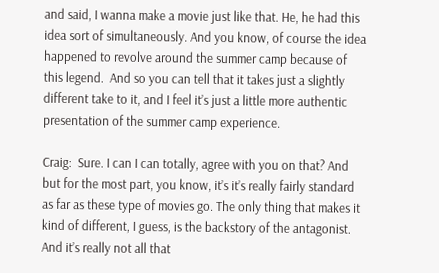and said, I wanna make a movie just like that. He, he had this idea sort of simultaneously. And you know, of course the idea happened to revolve around the summer camp because of this legend.  And so you can tell that it takes just a slightly different take to it, and I feel it’s just a little more authentic presentation of the summer camp experience.

Craig:  Sure. I can I can totally, agree with you on that? And but for the most part, you know, it’s it’s really fairly standard as far as these type of movies go. The only thing that makes it kind of different, I guess, is the backstory of the antagonist. And it’s really not all that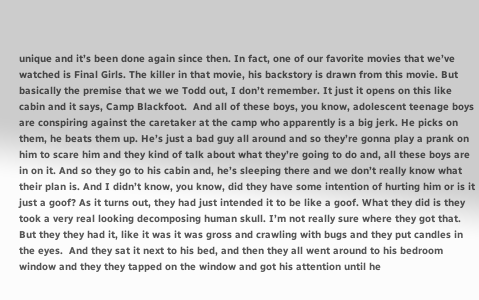unique and it’s been done again since then. In fact, one of our favorite movies that we’ve watched is Final Girls. The killer in that movie, his backstory is drawn from this movie. But basically the premise that we we Todd out, I don’t remember. It just it opens on this like cabin and it says, Camp Blackfoot.  And all of these boys, you know, adolescent teenage boys are conspiring against the caretaker at the camp who apparently is a big jerk. He picks on them, he beats them up. He’s just a bad guy all around and so they’re gonna play a prank on him to scare him and they kind of talk about what they’re going to do and, all these boys are in on it. And so they go to his cabin and, he’s sleeping there and we don’t really know what their plan is. And I didn’t know, you know, did they have some intention of hurting him or is it just a goof? As it turns out, they had just intended it to be like a goof. What they did is they took a very real looking decomposing human skull. I’m not really sure where they got that. But they they had it, like it was it was gross and crawling with bugs and they put candles in the eyes.  And they sat it next to his bed, and then they all went around to his bedroom window and they they tapped on the window and got his attention until he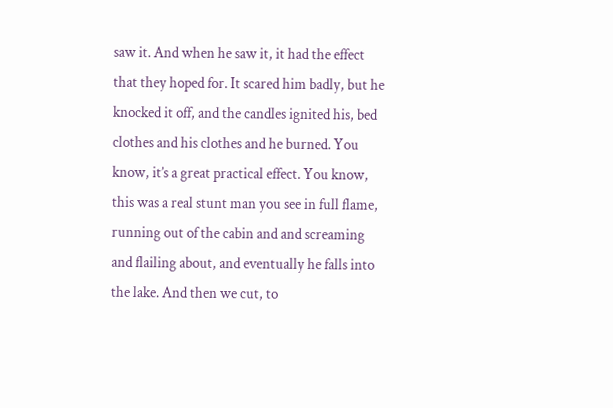saw it. And when he saw it, it had the effect that they hoped for. It scared him badly, but he knocked it off, and the candles ignited his, bed clothes and his clothes and he burned. You know, it’s a great practical effect. You know, this was a real stunt man you see in full flame, running out of the cabin and and screaming and flailing about, and eventually he falls into the lake. And then we cut, to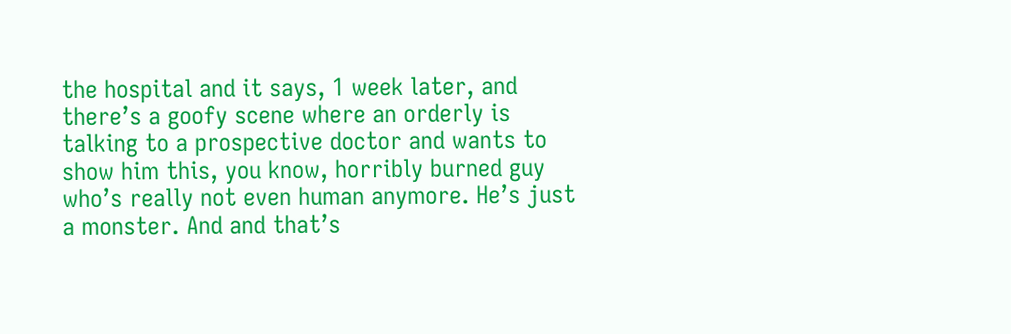the hospital and it says, 1 week later, and there’s a goofy scene where an orderly is talking to a prospective doctor and wants to show him this, you know, horribly burned guy who’s really not even human anymore. He’s just a monster. And and that’s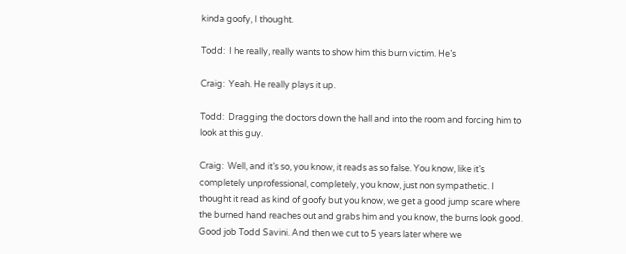kinda goofy, I thought.

Todd:  I he really, really wants to show him this burn victim. He’s

Craig:  Yeah. He really plays it up.

Todd:  Dragging the doctors down the hall and into the room and forcing him to look at this guy.

Craig:  Well, and it’s so, you know, it reads as so false. You know, like it’s completely unprofessional, completely, you know, just non sympathetic. I thought it read as kind of goofy but you know, we get a good jump scare where the burned hand reaches out and grabs him and you know, the burns look good. Good job Todd Savini. And then we cut to 5 years later where we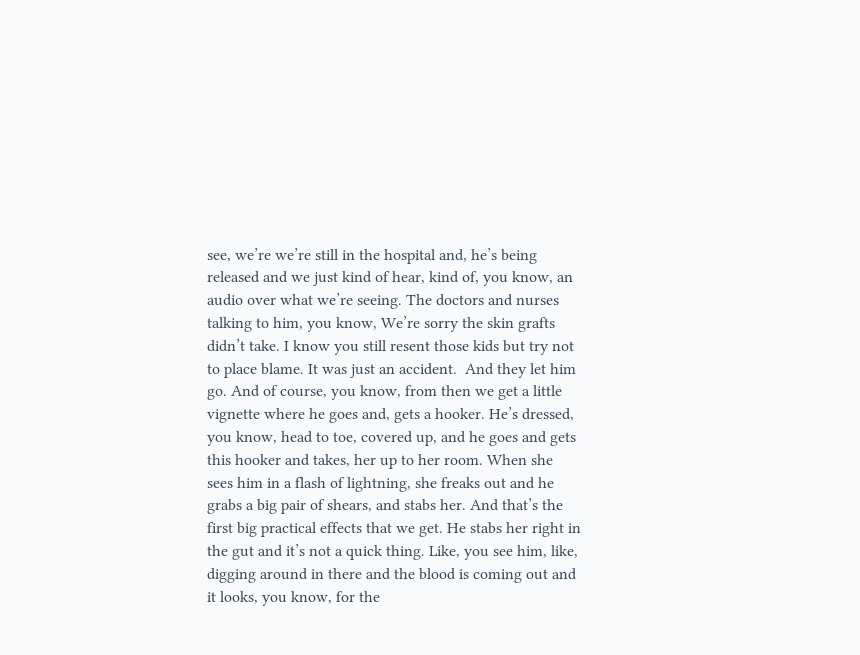see, we’re we’re still in the hospital and, he’s being released and we just kind of hear, kind of, you know, an audio over what we’re seeing. The doctors and nurses talking to him, you know, We’re sorry the skin grafts didn’t take. I know you still resent those kids but try not to place blame. It was just an accident.  And they let him go. And of course, you know, from then we get a little vignette where he goes and, gets a hooker. He’s dressed, you know, head to toe, covered up, and he goes and gets this hooker and takes, her up to her room. When she sees him in a flash of lightning, she freaks out and he grabs a big pair of shears, and stabs her. And that’s the first big practical effects that we get. He stabs her right in the gut and it’s not a quick thing. Like, you see him, like, digging around in there and the blood is coming out and it looks, you know, for the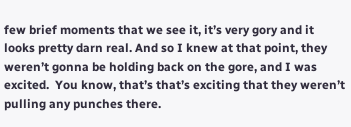few brief moments that we see it, it’s very gory and it looks pretty darn real. And so I knew at that point, they weren’t gonna be holding back on the gore, and I was excited.  You know, that’s that’s exciting that they weren’t pulling any punches there.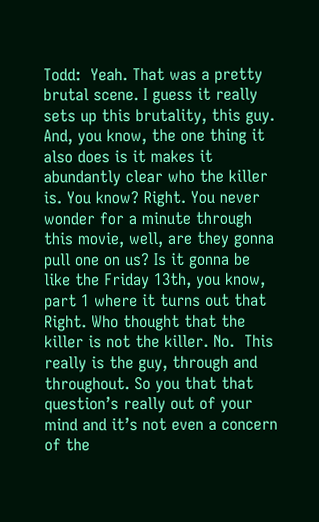Todd:  Yeah. That was a pretty brutal scene. I guess it really sets up this brutality, this guy. And, you know, the one thing it also does is it makes it abundantly clear who the killer is. You know? Right. You never wonder for a minute through this movie, well, are they gonna pull one on us? Is it gonna be like the Friday 13th, you know, part 1 where it turns out that Right. Who thought that the killer is not the killer. No.  This really is the guy, through and throughout. So you that that question’s really out of your mind and it’s not even a concern of the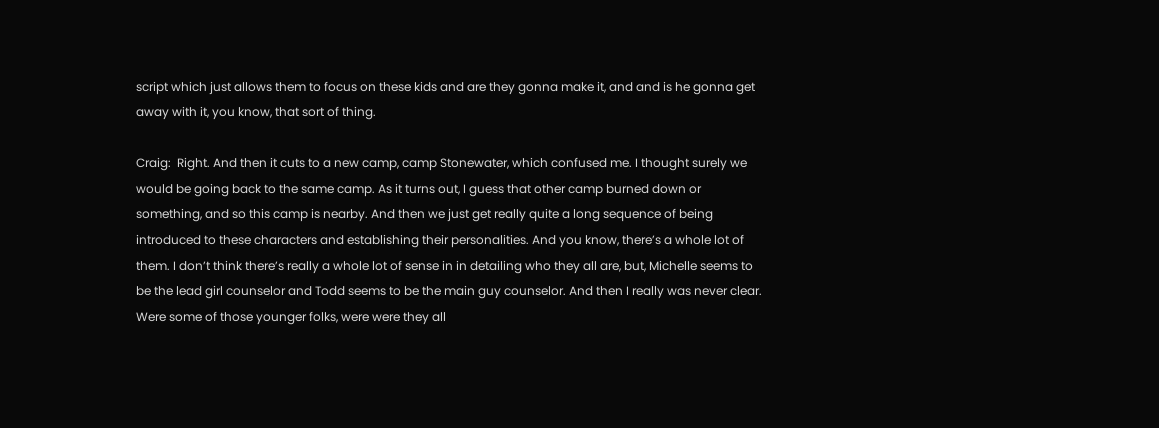script which just allows them to focus on these kids and are they gonna make it, and and is he gonna get away with it, you know, that sort of thing.

Craig:  Right. And then it cuts to a new camp, camp Stonewater, which confused me. I thought surely we would be going back to the same camp. As it turns out, I guess that other camp burned down or something, and so this camp is nearby. And then we just get really quite a long sequence of being introduced to these characters and establishing their personalities. And you know, there’s a whole lot of them. I don’t think there’s really a whole lot of sense in in detailing who they all are, but, Michelle seems to be the lead girl counselor and Todd seems to be the main guy counselor. And then I really was never clear.  Were some of those younger folks, were were they all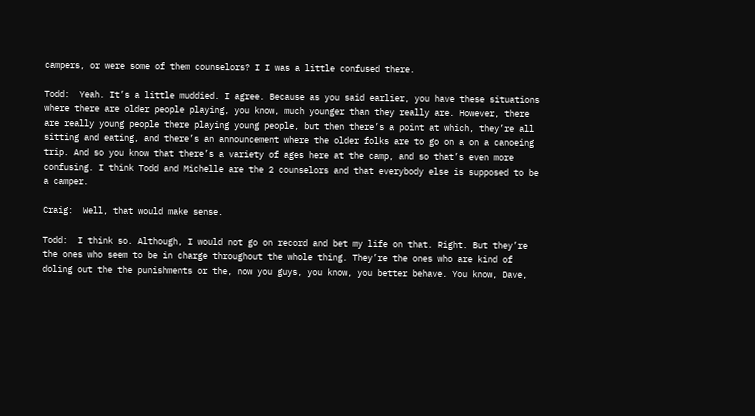campers, or were some of them counselors? I I was a little confused there.

Todd:  Yeah. It’s a little muddied. I agree. Because as you said earlier, you have these situations where there are older people playing, you know, much younger than they really are. However, there are really young people there playing young people, but then there’s a point at which, they’re all sitting and eating, and there’s an announcement where the older folks are to go on a on a canoeing trip. And so you know that there’s a variety of ages here at the camp, and so that’s even more confusing. I think Todd and Michelle are the 2 counselors and that everybody else is supposed to be a camper.

Craig:  Well, that would make sense.

Todd:  I think so. Although, I would not go on record and bet my life on that. Right. But they’re the ones who seem to be in charge throughout the whole thing. They’re the ones who are kind of doling out the the punishments or the, now you guys, you know, you better behave. You know, Dave,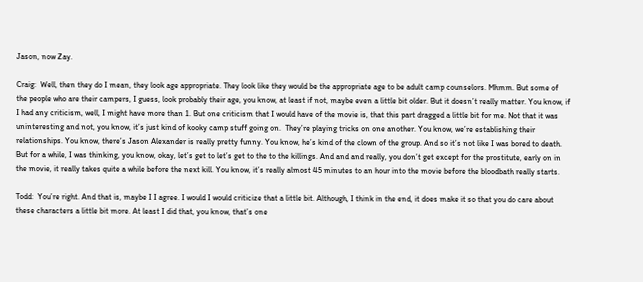Jason, now Zay.

Craig:  Well, then they do I mean, they look age appropriate. They look like they would be the appropriate age to be adult camp counselors. Mhmm. But some of the people who are their campers, I guess, look probably their age, you know, at least if not, maybe even a little bit older. But it doesn’t really matter. You know, if I had any criticism, well, I might have more than 1. But one criticism that I would have of the movie is, that this part dragged a little bit for me. Not that it was uninteresting and not, you know, it’s just kind of kooky camp stuff going on.  They’re playing tricks on one another. You know, we’re establishing their relationships. You know, there’s Jason Alexander is really pretty funny. You know, he’s kind of the clown of the group. And so it’s not like I was bored to death. But for a while, I was thinking, you know, okay, let’s get to let’s get to the to the killings. And and and really, you don’t get except for the prostitute, early on in the movie, it really takes quite a while before the next kill. You know, it’s really almost 45 minutes to an hour into the movie before the bloodbath really starts.

Todd:  You’re right. And that is, maybe I I agree. I would I would criticize that a little bit. Although, I think in the end, it does make it so that you do care about these characters a little bit more. At least I did that, you know, that’s one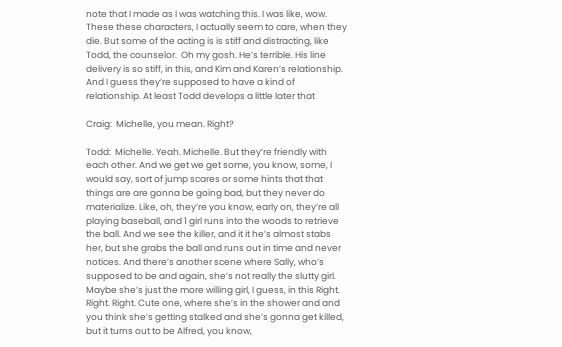note that I made as I was watching this. I was like, wow. These these characters, I actually seem to care, when they die. But some of the acting is is stiff and distracting, like Todd, the counselor.  Oh my gosh. He’s terrible. His line delivery is so stiff, in this, and Kim and Karen’s relationship. And I guess they’re supposed to have a kind of relationship. At least Todd develops a little later that

Craig:  Michelle, you mean. Right?

Todd:  Michelle. Yeah. Michelle. But they’re friendly with each other. And we get we get some, you know, some, I would say, sort of jump scares or some hints that that things are are gonna be going bad, but they never do materialize. Like, oh, they’re you know, early on, they’re all playing baseball, and 1 girl runs into the woods to retrieve the ball. And we see the killer, and it it he’s almost stabs her, but she grabs the ball and runs out in time and never notices. And there’s another scene where Sally, who’s supposed to be and again, she’s not really the slutty girl.  Maybe she’s just the more willing girl, I guess, in this Right. Right. Right. Cute one, where she’s in the shower and and you think she’s getting stalked and she’s gonna get killed, but it turns out to be Alfred, you know,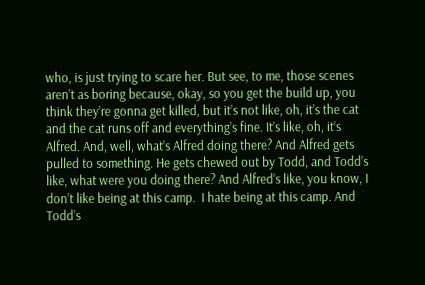who, is just trying to scare her. But see, to me, those scenes aren’t as boring because, okay, so you get the build up, you think they’re gonna get killed, but it’s not like, oh, it’s the cat and the cat runs off and everything’s fine. It’s like, oh, it’s Alfred. And, well, what’s Alfred doing there? And Alfred gets pulled to something. He gets chewed out by Todd, and Todd’s like, what were you doing there? And Alfred’s like, you know, I don’t like being at this camp.  I hate being at this camp. And Todd’s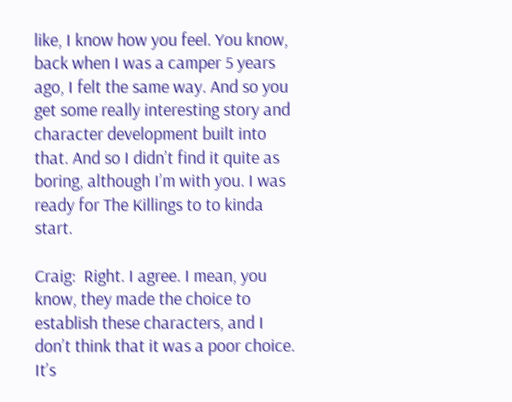like, I know how you feel. You know, back when I was a camper 5 years ago, I felt the same way. And so you get some really interesting story and character development built into that. And so I didn’t find it quite as boring, although I’m with you. I was ready for The Killings to to kinda start.

Craig:  Right. I agree. I mean, you know, they made the choice to establish these characters, and I don’t think that it was a poor choice. It’s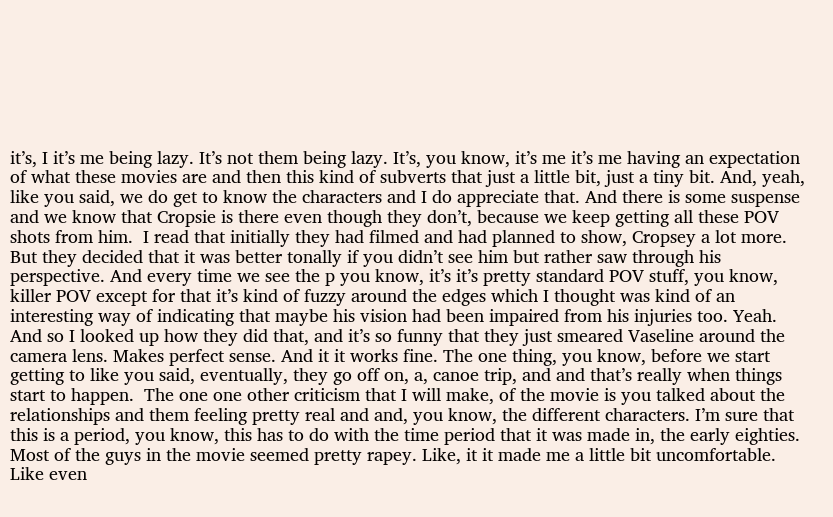it’s, I it’s me being lazy. It’s not them being lazy. It’s, you know, it’s me it’s me having an expectation of what these movies are and then this kind of subverts that just a little bit, just a tiny bit. And, yeah, like you said, we do get to know the characters and I do appreciate that. And there is some suspense and we know that Cropsie is there even though they don’t, because we keep getting all these POV shots from him.  I read that initially they had filmed and had planned to show, Cropsey a lot more. But they decided that it was better tonally if you didn’t see him but rather saw through his perspective. And every time we see the p you know, it’s it’s pretty standard POV stuff, you know, killer POV except for that it’s kind of fuzzy around the edges which I thought was kind of an interesting way of indicating that maybe his vision had been impaired from his injuries too. Yeah. And so I looked up how they did that, and it’s so funny that they just smeared Vaseline around the camera lens. Makes perfect sense. And it it works fine. The one thing, you know, before we start getting to like you said, eventually, they go off on, a, canoe trip, and and that’s really when things start to happen.  The one one other criticism that I will make, of the movie is you talked about the relationships and them feeling pretty real and and, you know, the different characters. I’m sure that this is a period, you know, this has to do with the time period that it was made in, the early eighties. Most of the guys in the movie seemed pretty rapey. Like, it it made me a little bit uncomfortable. Like even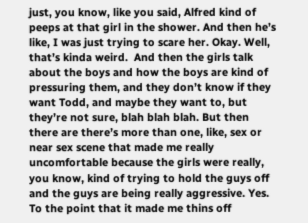just, you know, like you said, Alfred kind of peeps at that girl in the shower. And then he’s like, I was just trying to scare her. Okay. Well, that’s kinda weird.  And then the girls talk about the boys and how the boys are kind of pressuring them, and they don’t know if they want Todd, and maybe they want to, but they’re not sure, blah blah blah. But then there are there’s more than one, like, sex or near sex scene that made me really uncomfortable because the girls were really, you know, kind of trying to hold the guys off and the guys are being really aggressive. Yes. To the point that it made me thins off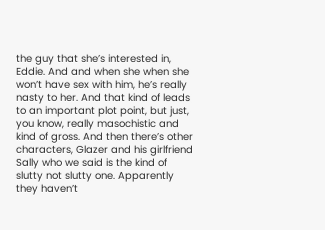the guy that she’s interested in, Eddie. And and when she when she won’t have sex with him, he’s really nasty to her. And that kind of leads to an important plot point, but just, you know, really masochistic and kind of gross. And then there’s other characters, Glazer and his girlfriend Sally who we said is the kind of slutty not slutty one. Apparently they haven’t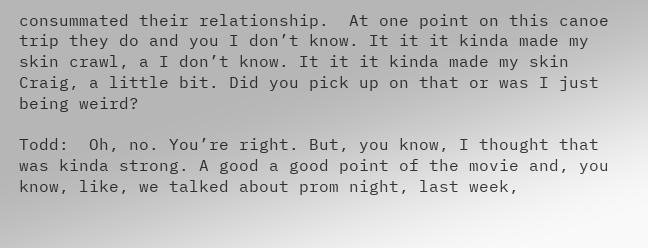consummated their relationship.  At one point on this canoe trip they do and you I don’t know. It it it kinda made my skin crawl, a I don’t know. It it it kinda made my skin Craig, a little bit. Did you pick up on that or was I just being weird?

Todd:  Oh, no. You’re right. But, you know, I thought that was kinda strong. A good a good point of the movie and, you know, like, we talked about prom night, last week,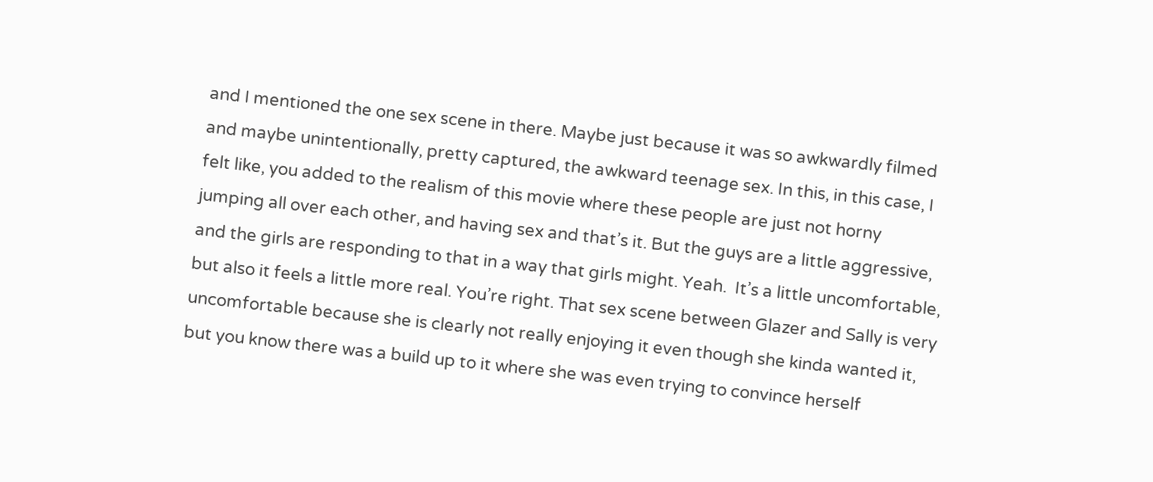and I mentioned the one sex scene in there. Maybe just because it was so awkwardly filmed and maybe unintentionally, pretty captured, the awkward teenage sex. In this, in this case, I felt like, you added to the realism of this movie where these people are just not horny jumping all over each other, and having sex and that’s it. But the guys are a little aggressive, and the girls are responding to that in a way that girls might. Yeah.  It’s a little uncomfortable, but also it feels a little more real. You’re right. That sex scene between Glazer and Sally is very uncomfortable because she is clearly not really enjoying it even though she kinda wanted it, but you know there was a build up to it where she was even trying to convince herself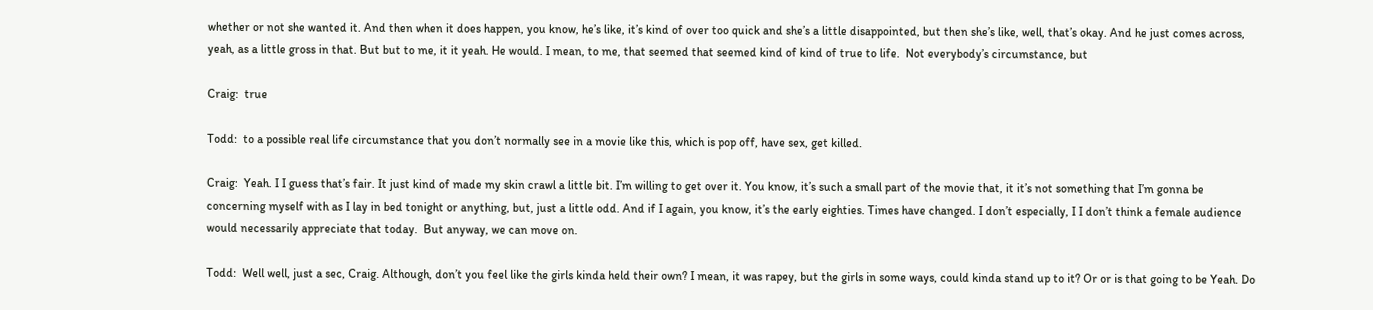whether or not she wanted it. And then when it does happen, you know, he’s like, it’s kind of over too quick and she’s a little disappointed, but then she’s like, well, that’s okay. And he just comes across, yeah, as a little gross in that. But but to me, it it yeah. He would. I mean, to me, that seemed that seemed kind of kind of true to life.  Not everybody’s circumstance, but

Craig:  true

Todd:  to a possible real life circumstance that you don’t normally see in a movie like this, which is pop off, have sex, get killed.

Craig:  Yeah. I I guess that’s fair. It just kind of made my skin crawl a little bit. I’m willing to get over it. You know, it’s such a small part of the movie that, it it’s not something that I’m gonna be concerning myself with as I lay in bed tonight or anything, but, just a little odd. And if I again, you know, it’s the early eighties. Times have changed. I don’t especially, I I don’t think a female audience would necessarily appreciate that today.  But anyway, we can move on.

Todd:  Well well, just a sec, Craig. Although, don’t you feel like the girls kinda held their own? I mean, it was rapey, but the girls in some ways, could kinda stand up to it? Or or is that going to be Yeah. Do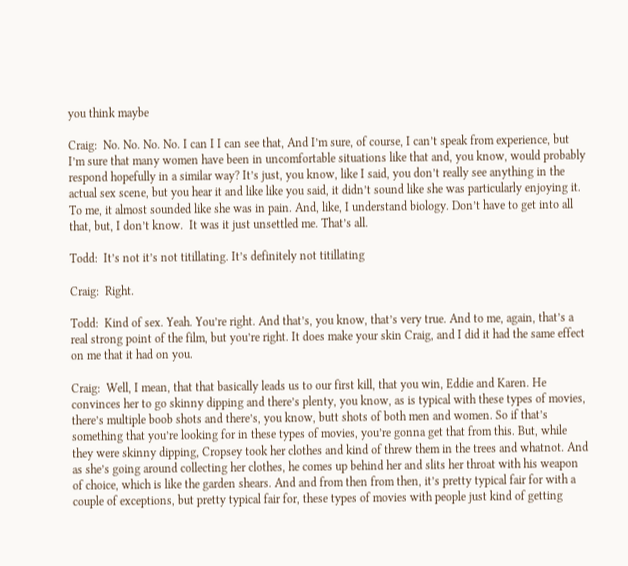you think maybe

Craig:  No. No. No. No. I can I I can see that, And I’m sure, of course, I can’t speak from experience, but I’m sure that many women have been in uncomfortable situations like that and, you know, would probably respond hopefully in a similar way? It’s just, you know, like I said, you don’t really see anything in the actual sex scene, but you hear it and like like you said, it didn’t sound like she was particularly enjoying it. To me, it almost sounded like she was in pain. And, like, I understand biology. Don’t have to get into all that, but, I don’t know.  It was it just unsettled me. That’s all.

Todd:  It’s not it’s not titillating. It’s definitely not titillating

Craig:  Right.

Todd:  Kind of sex. Yeah. You’re right. And that’s, you know, that’s very true. And to me, again, that’s a real strong point of the film, but you’re right. It does make your skin Craig, and I did it had the same effect on me that it had on you.

Craig:  Well, I mean, that that basically leads us to our first kill, that you win, Eddie and Karen. He convinces her to go skinny dipping and there’s plenty, you know, as is typical with these types of movies, there’s multiple boob shots and there’s, you know, butt shots of both men and women. So if that’s something that you’re looking for in these types of movies, you’re gonna get that from this. But, while they were skinny dipping, Cropsey took her clothes and kind of threw them in the trees and whatnot. And as she’s going around collecting her clothes, he comes up behind her and slits her throat with his weapon of choice, which is like the garden shears. And and from then from then, it’s pretty typical fair for with a couple of exceptions, but pretty typical fair for, these types of movies with people just kind of getting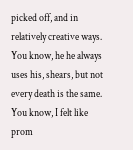picked off, and in relatively creative ways. You know, he he always uses his, shears, but not every death is the same. You know, I felt like prom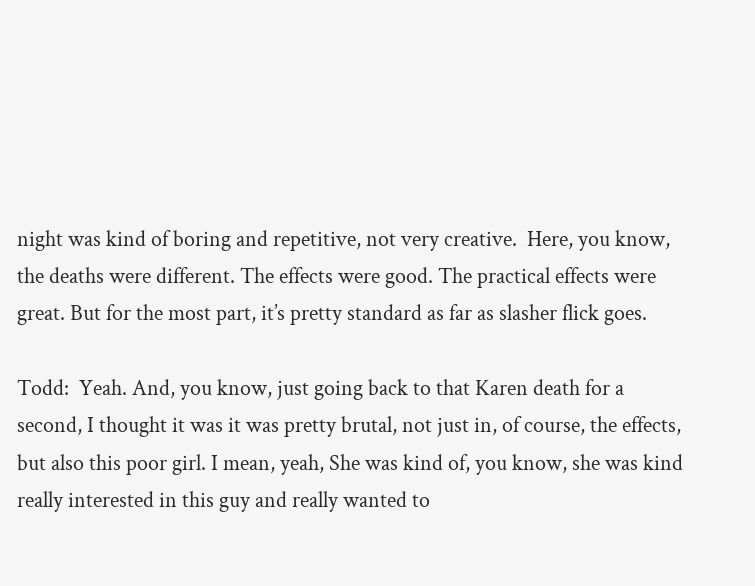night was kind of boring and repetitive, not very creative.  Here, you know, the deaths were different. The effects were good. The practical effects were great. But for the most part, it’s pretty standard as far as slasher flick goes.

Todd:  Yeah. And, you know, just going back to that Karen death for a second, I thought it was it was pretty brutal, not just in, of course, the effects, but also this poor girl. I mean, yeah, She was kind of, you know, she was kind really interested in this guy and really wanted to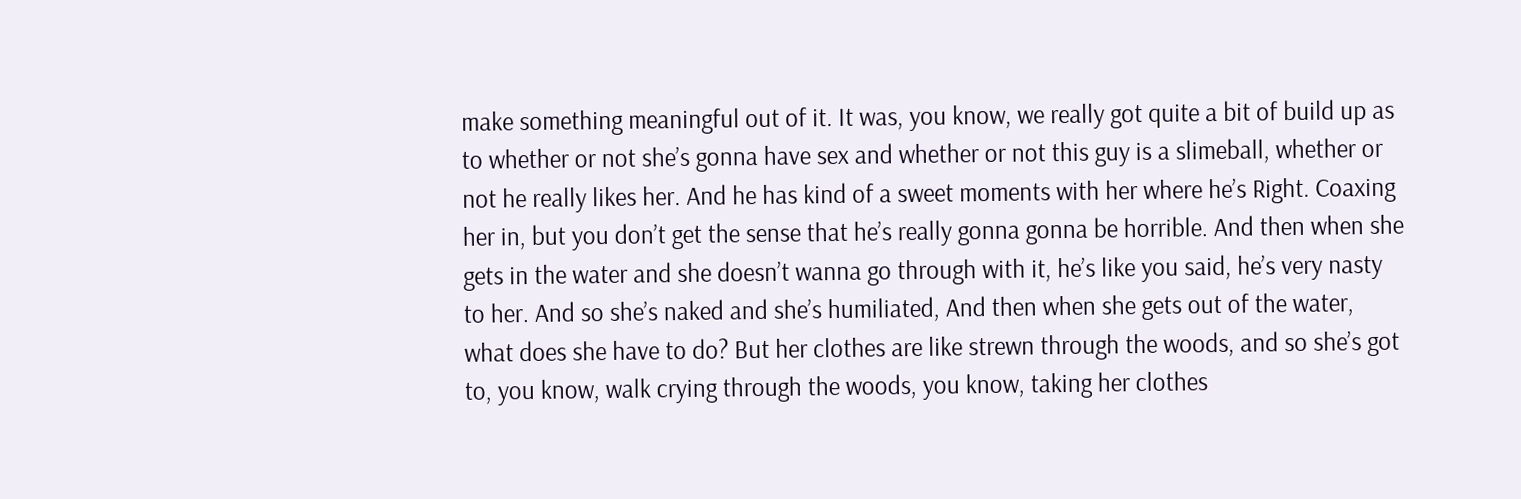make something meaningful out of it. It was, you know, we really got quite a bit of build up as to whether or not she’s gonna have sex and whether or not this guy is a slimeball, whether or not he really likes her. And he has kind of a sweet moments with her where he’s Right. Coaxing her in, but you don’t get the sense that he’s really gonna gonna be horrible. And then when she gets in the water and she doesn’t wanna go through with it, he’s like you said, he’s very nasty to her. And so she’s naked and she’s humiliated, And then when she gets out of the water, what does she have to do? But her clothes are like strewn through the woods, and so she’s got to, you know, walk crying through the woods, you know, taking her clothes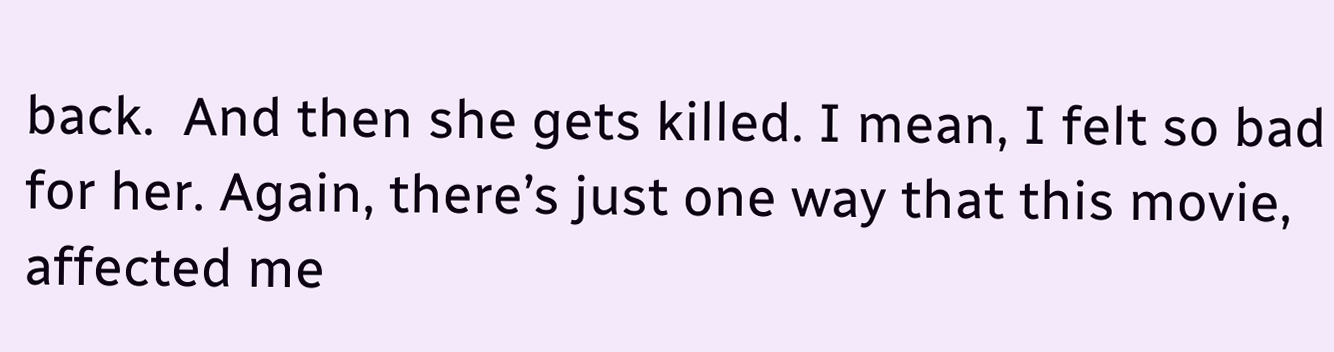back.  And then she gets killed. I mean, I felt so bad for her. Again, there’s just one way that this movie, affected me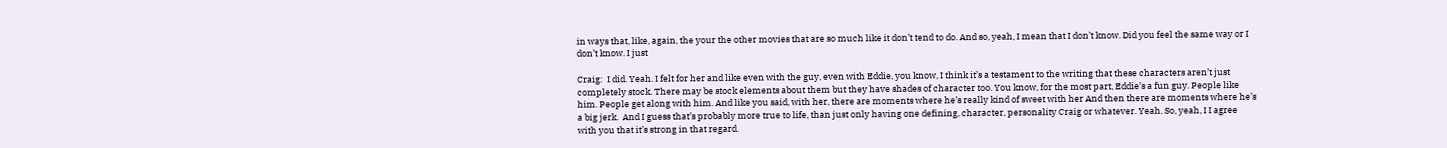in ways that, like, again, the your the other movies that are so much like it don’t tend to do. And so, yeah, I mean that I don’t know. Did you feel the same way or I don’t know. I just

Craig:  I did. Yeah. I felt for her and like even with the guy, even with Eddie, you know, I think it’s a testament to the writing that these characters aren’t just completely stock. There may be stock elements about them but they have shades of character too. You know, for the most part, Eddie’s a fun guy. People like him. People get along with him. And like you said, with her, there are moments where he’s really kind of sweet with her And then there are moments where he’s a big jerk.  And I guess that’s probably more true to life, than just only having one defining, character, personality Craig or whatever. Yeah. So, yeah, I I agree with you that it’s strong in that regard.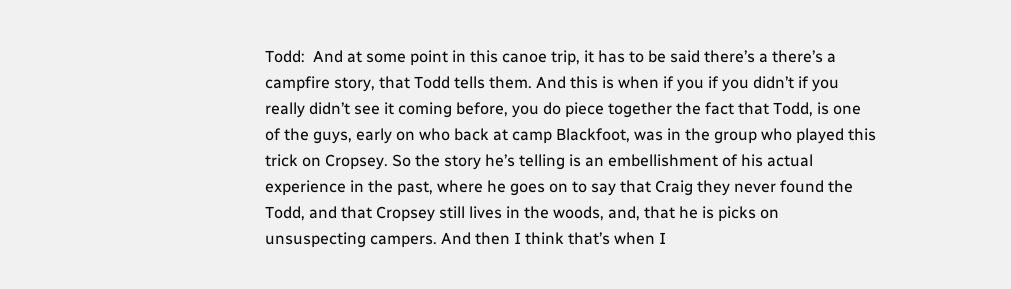Todd:  And at some point in this canoe trip, it has to be said there’s a there’s a campfire story, that Todd tells them. And this is when if you if you didn’t if you really didn’t see it coming before, you do piece together the fact that Todd, is one of the guys, early on who back at camp Blackfoot, was in the group who played this trick on Cropsey. So the story he’s telling is an embellishment of his actual experience in the past, where he goes on to say that Craig they never found the Todd, and that Cropsey still lives in the woods, and, that he is picks on unsuspecting campers. And then I think that’s when I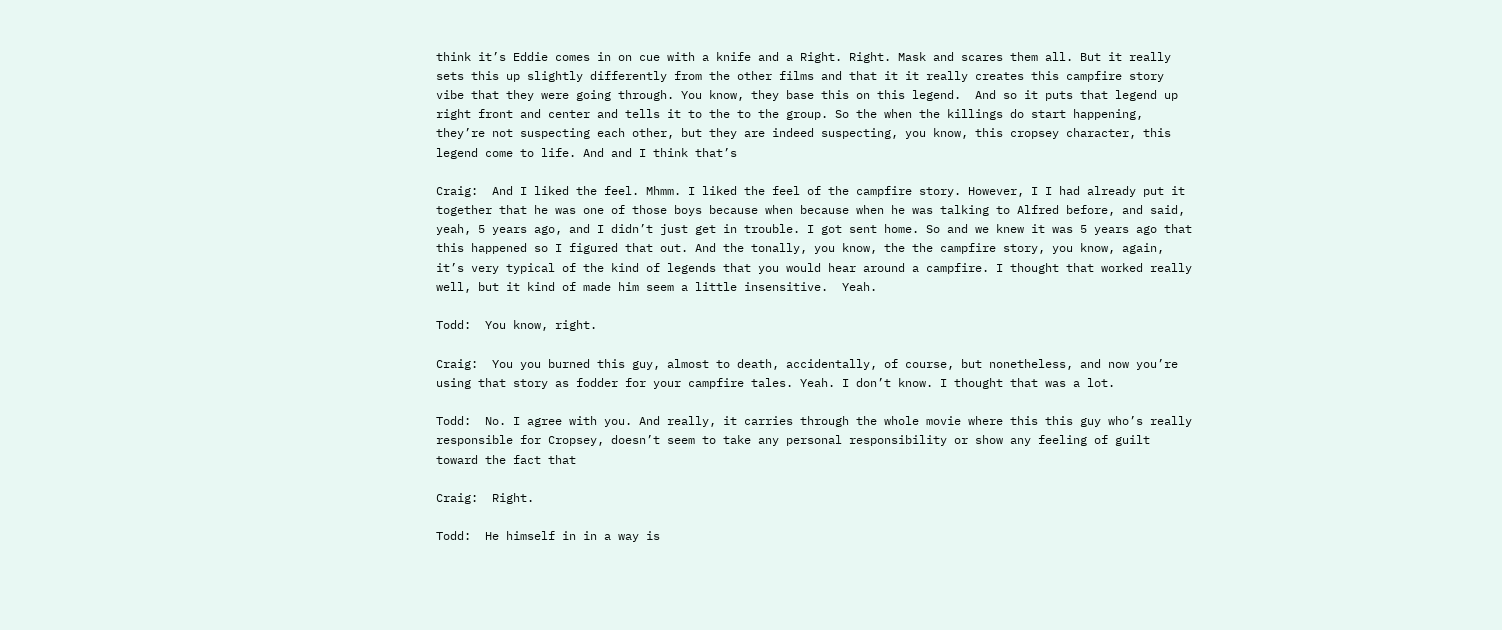think it’s Eddie comes in on cue with a knife and a Right. Right. Mask and scares them all. But it really sets this up slightly differently from the other films and that it it really creates this campfire story vibe that they were going through. You know, they base this on this legend.  And so it puts that legend up right front and center and tells it to the to the group. So the when the killings do start happening, they’re not suspecting each other, but they are indeed suspecting, you know, this cropsey character, this legend come to life. And and I think that’s

Craig:  And I liked the feel. Mhmm. I liked the feel of the campfire story. However, I I had already put it together that he was one of those boys because when because when he was talking to Alfred before, and said, yeah, 5 years ago, and I didn’t just get in trouble. I got sent home. So and we knew it was 5 years ago that this happened so I figured that out. And the tonally, you know, the the campfire story, you know, again, it’s very typical of the kind of legends that you would hear around a campfire. I thought that worked really well, but it kind of made him seem a little insensitive.  Yeah.

Todd:  You know, right.

Craig:  You you burned this guy, almost to death, accidentally, of course, but nonetheless, and now you’re using that story as fodder for your campfire tales. Yeah. I don’t know. I thought that was a lot.

Todd:  No. I agree with you. And really, it carries through the whole movie where this this guy who’s really responsible for Cropsey, doesn’t seem to take any personal responsibility or show any feeling of guilt toward the fact that

Craig:  Right.

Todd:  He himself in in a way is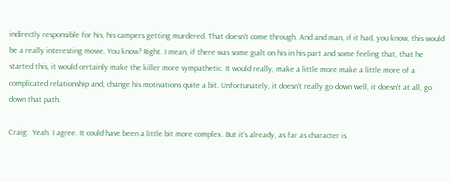indirectly responsible for his, his campers getting murdered. That doesn’t come through. And and man, if it had, you know, this would be a really interesting movie, You know? Right. I mean, if there was some guilt on his in his part and some feeling that, that he started this, it would certainly make the killer more sympathetic. It would really, make a little more make a little more of a complicated relationship and, change his motivations quite a bit. Unfortunately, it doesn’t really go down well, it doesn’t at all, go down that path.

Craig:  Yeah. I agree. It could have been a little bit more complex. But it’s already, as far as character is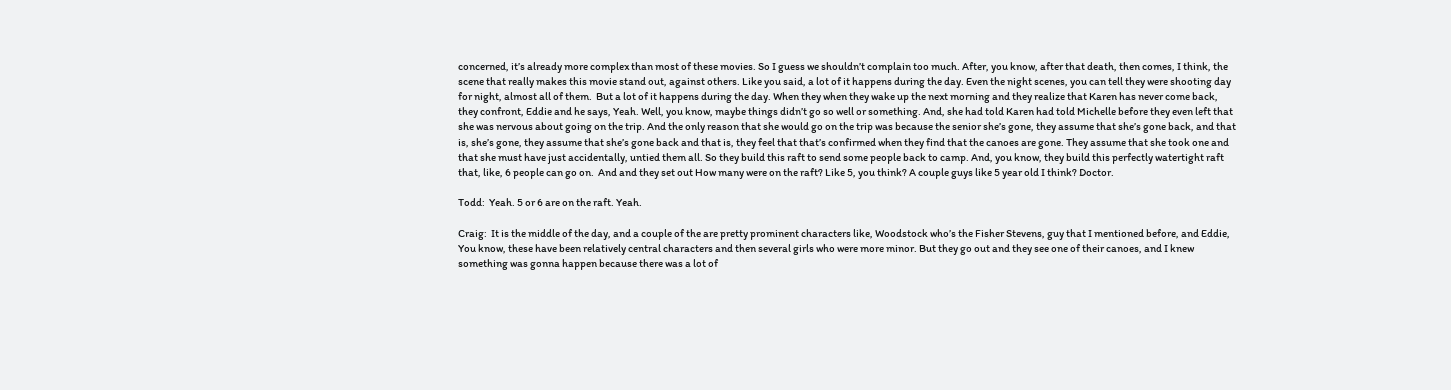concerned, it’s already more complex than most of these movies. So I guess we shouldn’t complain too much. After, you know, after that death, then comes, I think, the scene that really makes this movie stand out, against others. Like you said, a lot of it happens during the day. Even the night scenes, you can tell they were shooting day for night, almost all of them.  But a lot of it happens during the day. When they when they wake up the next morning and they realize that Karen has never come back, they confront, Eddie and he says, Yeah. Well, you know, maybe things didn’t go so well or something. And, she had told Karen had told Michelle before they even left that she was nervous about going on the trip. And the only reason that she would go on the trip was because the senior she’s gone, they assume that she’s gone back, and that is, she’s gone, they assume that she’s gone back and that is, they feel that that’s confirmed when they find that the canoes are gone. They assume that she took one and that she must have just accidentally, untied them all. So they build this raft to send some people back to camp. And, you know, they build this perfectly watertight raft that, like, 6 people can go on.  And and they set out How many were on the raft? Like 5, you think? A couple guys like 5 year old I think? Doctor.

Todd:  Yeah. 5 or 6 are on the raft. Yeah.

Craig:  It is the middle of the day, and a couple of the are pretty prominent characters like, Woodstock who’s the Fisher Stevens, guy that I mentioned before, and Eddie, You know, these have been relatively central characters and then several girls who were more minor. But they go out and they see one of their canoes, and I knew something was gonna happen because there was a lot of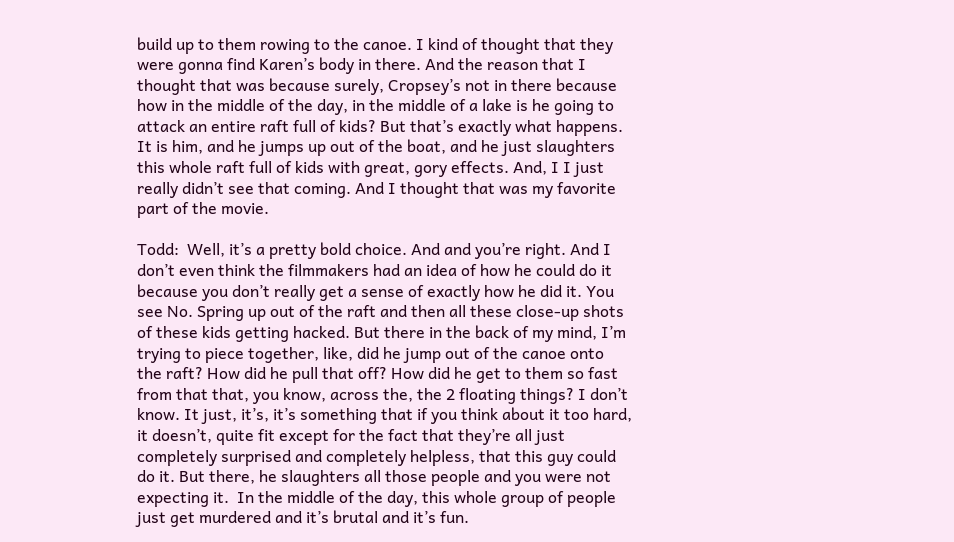build up to them rowing to the canoe. I kind of thought that they were gonna find Karen’s body in there. And the reason that I thought that was because surely, Cropsey’s not in there because how in the middle of the day, in the middle of a lake is he going to attack an entire raft full of kids? But that’s exactly what happens. It is him, and he jumps up out of the boat, and he just slaughters this whole raft full of kids with great, gory effects. And, I I just really didn’t see that coming. And I thought that was my favorite part of the movie.

Todd:  Well, it’s a pretty bold choice. And and you’re right. And I don’t even think the filmmakers had an idea of how he could do it because you don’t really get a sense of exactly how he did it. You see No. Spring up out of the raft and then all these close-up shots of these kids getting hacked. But there in the back of my mind, I’m trying to piece together, like, did he jump out of the canoe onto the raft? How did he pull that off? How did he get to them so fast from that that, you know, across the, the 2 floating things? I don’t know. It just, it’s, it’s something that if you think about it too hard, it doesn’t, quite fit except for the fact that they’re all just completely surprised and completely helpless, that this guy could do it. But there, he slaughters all those people and you were not expecting it.  In the middle of the day, this whole group of people just get murdered and it’s brutal and it’s fun.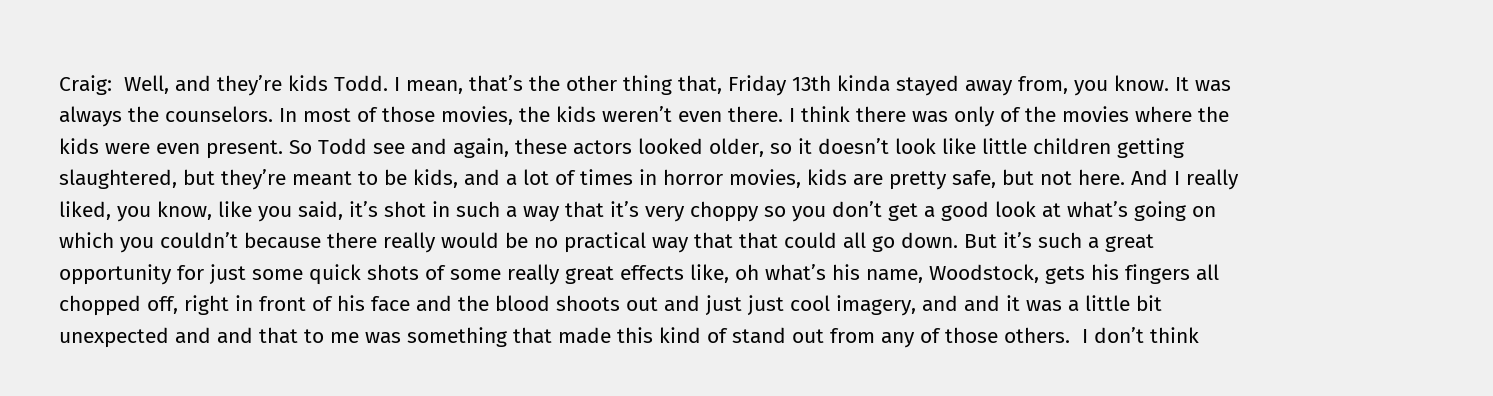Craig:  Well, and they’re kids Todd. I mean, that’s the other thing that, Friday 13th kinda stayed away from, you know. It was always the counselors. In most of those movies, the kids weren’t even there. I think there was only of the movies where the kids were even present. So Todd see and again, these actors looked older, so it doesn’t look like little children getting slaughtered, but they’re meant to be kids, and a lot of times in horror movies, kids are pretty safe, but not here. And I really liked, you know, like you said, it’s shot in such a way that it’s very choppy so you don’t get a good look at what’s going on which you couldn’t because there really would be no practical way that that could all go down. But it’s such a great opportunity for just some quick shots of some really great effects like, oh what’s his name, Woodstock, gets his fingers all chopped off, right in front of his face and the blood shoots out and just just cool imagery, and and it was a little bit unexpected and and that to me was something that made this kind of stand out from any of those others.  I don’t think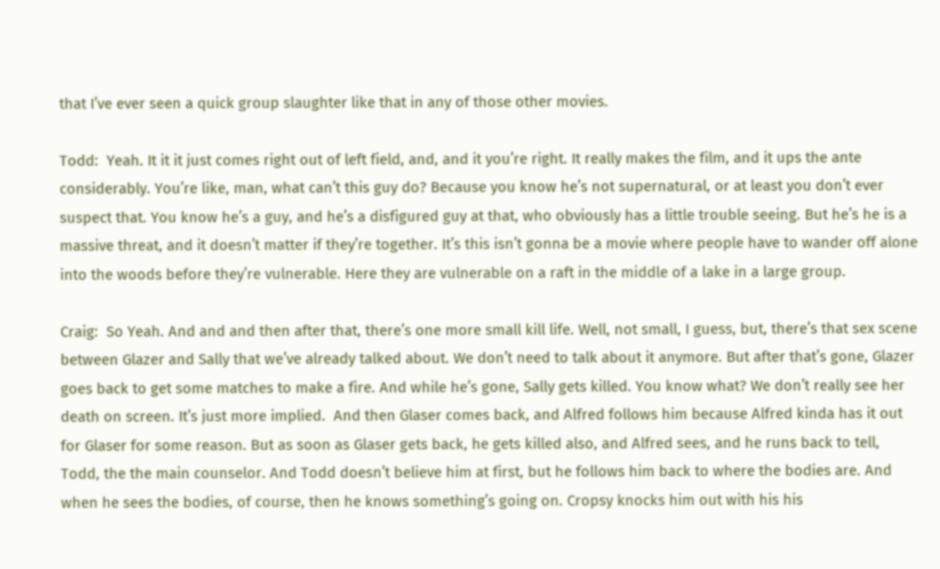that I’ve ever seen a quick group slaughter like that in any of those other movies.

Todd:  Yeah. It it it just comes right out of left field, and, and it you’re right. It really makes the film, and it ups the ante considerably. You’re like, man, what can’t this guy do? Because you know he’s not supernatural, or at least you don’t ever suspect that. You know he’s a guy, and he’s a disfigured guy at that, who obviously has a little trouble seeing. But he’s he is a massive threat, and it doesn’t matter if they’re together. It’s this isn’t gonna be a movie where people have to wander off alone into the woods before they’re vulnerable. Here they are vulnerable on a raft in the middle of a lake in a large group.

Craig:  So Yeah. And and and then after that, there’s one more small kill life. Well, not small, I guess, but, there’s that sex scene between Glazer and Sally that we’ve already talked about. We don’t need to talk about it anymore. But after that’s gone, Glazer goes back to get some matches to make a fire. And while he’s gone, Sally gets killed. You know what? We don’t really see her death on screen. It’s just more implied.  And then Glaser comes back, and Alfred follows him because Alfred kinda has it out for Glaser for some reason. But as soon as Glaser gets back, he gets killed also, and Alfred sees, and he runs back to tell, Todd, the the main counselor. And Todd doesn’t believe him at first, but he follows him back to where the bodies are. And when he sees the bodies, of course, then he knows something’s going on. Cropsy knocks him out with his his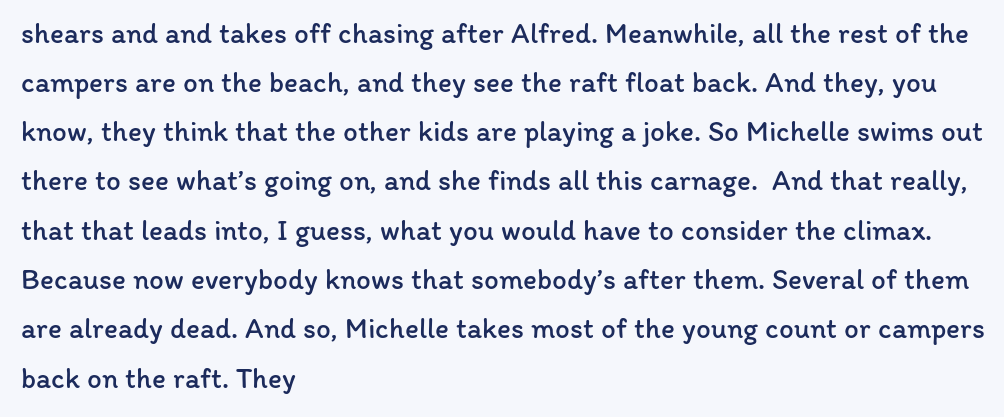shears and and takes off chasing after Alfred. Meanwhile, all the rest of the campers are on the beach, and they see the raft float back. And they, you know, they think that the other kids are playing a joke. So Michelle swims out there to see what’s going on, and she finds all this carnage.  And that really, that that leads into, I guess, what you would have to consider the climax. Because now everybody knows that somebody’s after them. Several of them are already dead. And so, Michelle takes most of the young count or campers back on the raft. They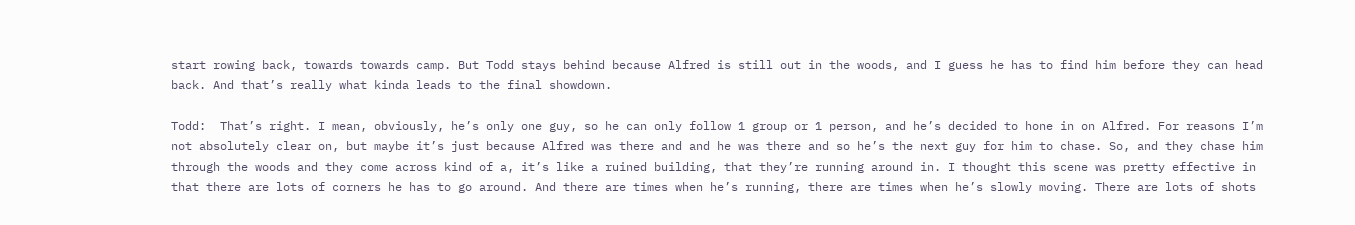start rowing back, towards towards camp. But Todd stays behind because Alfred is still out in the woods, and I guess he has to find him before they can head back. And that’s really what kinda leads to the final showdown.

Todd:  That’s right. I mean, obviously, he’s only one guy, so he can only follow 1 group or 1 person, and he’s decided to hone in on Alfred. For reasons I’m not absolutely clear on, but maybe it’s just because Alfred was there and and he was there and so he’s the next guy for him to chase. So, and they chase him through the woods and they come across kind of a, it’s like a ruined building, that they’re running around in. I thought this scene was pretty effective in that there are lots of corners he has to go around. And there are times when he’s running, there are times when he’s slowly moving. There are lots of shots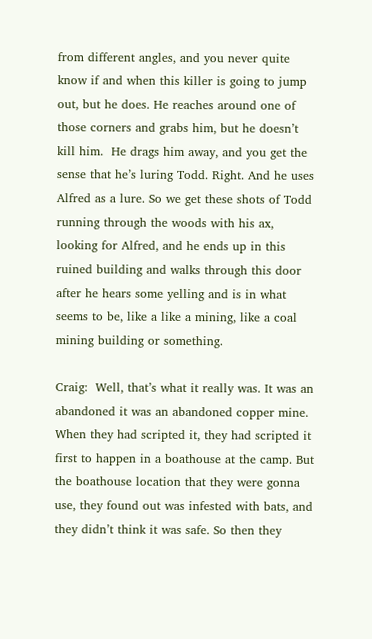from different angles, and you never quite know if and when this killer is going to jump out, but he does. He reaches around one of those corners and grabs him, but he doesn’t kill him.  He drags him away, and you get the sense that he’s luring Todd. Right. And he uses Alfred as a lure. So we get these shots of Todd running through the woods with his ax, looking for Alfred, and he ends up in this ruined building and walks through this door after he hears some yelling and is in what seems to be, like a like a mining, like a coal mining building or something.

Craig:  Well, that’s what it really was. It was an abandoned it was an abandoned copper mine. When they had scripted it, they had scripted it first to happen in a boathouse at the camp. But the boathouse location that they were gonna use, they found out was infested with bats, and they didn’t think it was safe. So then they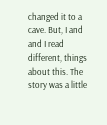changed it to a cave. But, I and and I read different, things about this. The story was a little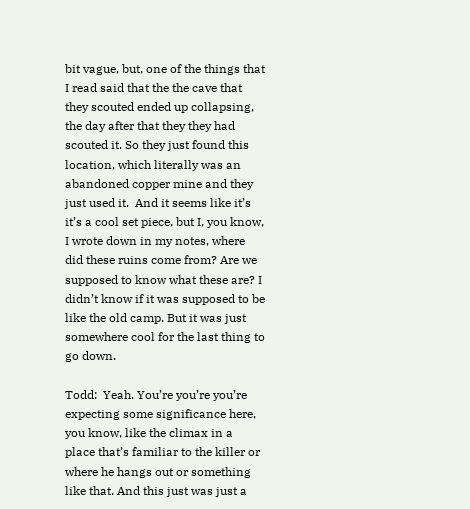bit vague, but, one of the things that I read said that the the cave that they scouted ended up collapsing, the day after that they they had scouted it. So they just found this location, which literally was an abandoned copper mine and they just used it.  And it seems like it’s it’s a cool set piece, but I, you know, I wrote down in my notes, where did these ruins come from? Are we supposed to know what these are? I didn’t know if it was supposed to be like the old camp. But it was just somewhere cool for the last thing to go down.

Todd:  Yeah. You’re you’re you’re expecting some significance here, you know, like the climax in a place that’s familiar to the killer or where he hangs out or something like that. And this just was just a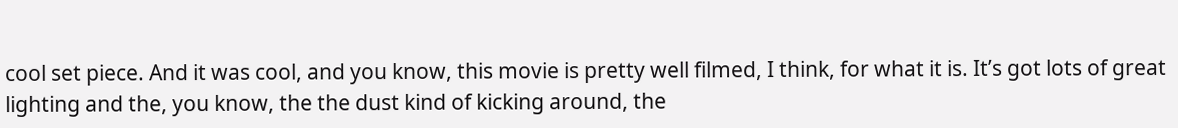cool set piece. And it was cool, and you know, this movie is pretty well filmed, I think, for what it is. It’s got lots of great lighting and the, you know, the the dust kind of kicking around, the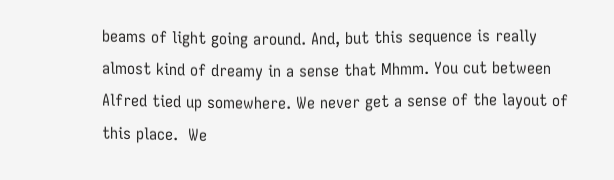beams of light going around. And, but this sequence is really almost kind of dreamy in a sense that Mhmm. You cut between Alfred tied up somewhere. We never get a sense of the layout of this place.  We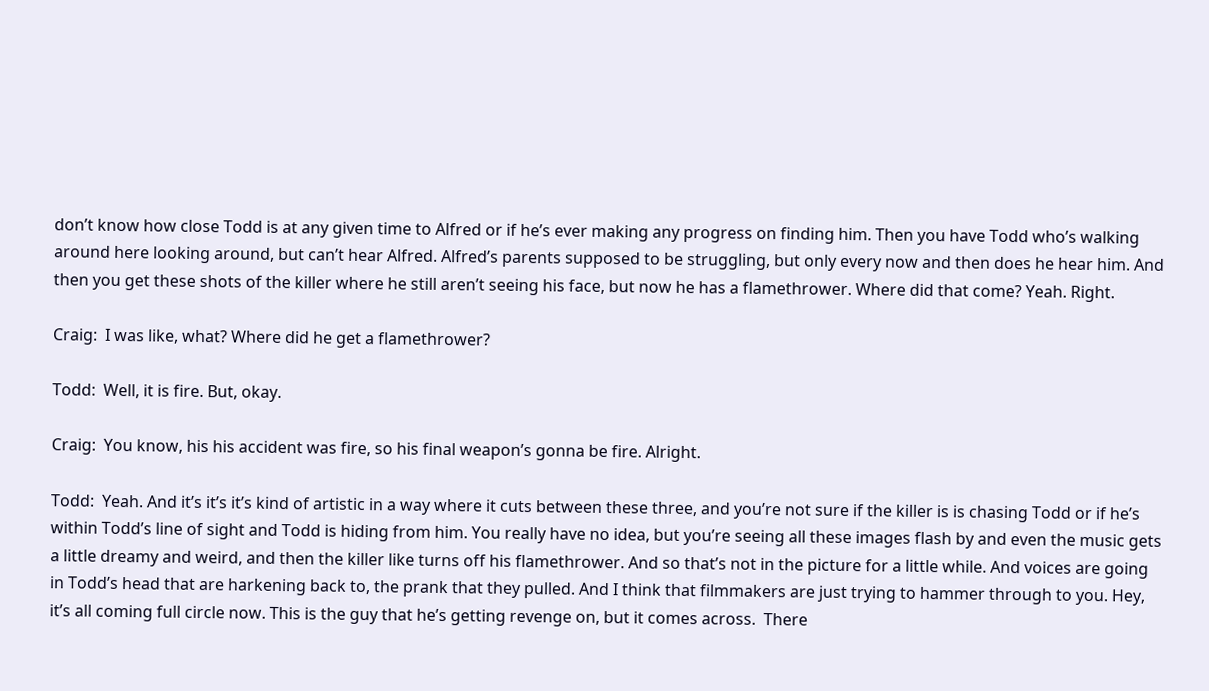don’t know how close Todd is at any given time to Alfred or if he’s ever making any progress on finding him. Then you have Todd who’s walking around here looking around, but can’t hear Alfred. Alfred’s parents supposed to be struggling, but only every now and then does he hear him. And then you get these shots of the killer where he still aren’t seeing his face, but now he has a flamethrower. Where did that come? Yeah. Right.

Craig:  I was like, what? Where did he get a flamethrower?

Todd:  Well, it is fire. But, okay.

Craig:  You know, his his accident was fire, so his final weapon’s gonna be fire. Alright.

Todd:  Yeah. And it’s it’s it’s kind of artistic in a way where it cuts between these three, and you’re not sure if the killer is is chasing Todd or if he’s within Todd’s line of sight and Todd is hiding from him. You really have no idea, but you’re seeing all these images flash by and even the music gets a little dreamy and weird, and then the killer like turns off his flamethrower. And so that’s not in the picture for a little while. And voices are going in Todd’s head that are harkening back to, the prank that they pulled. And I think that filmmakers are just trying to hammer through to you. Hey, it’s all coming full circle now. This is the guy that he’s getting revenge on, but it comes across.  There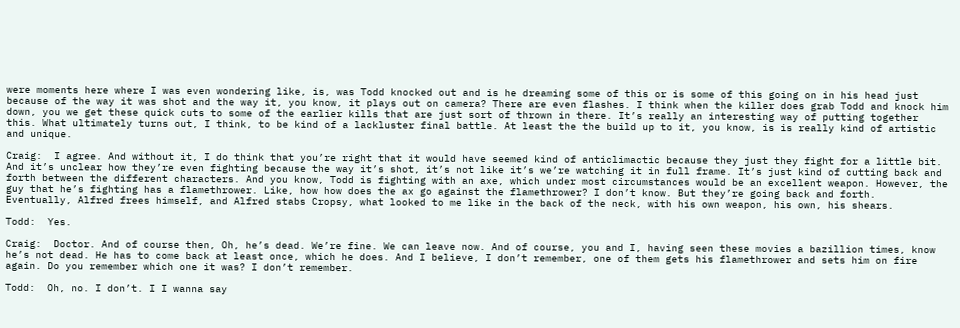were moments here where I was even wondering like, is, was Todd knocked out and is he dreaming some of this or is some of this going on in his head just because of the way it was shot and the way it, you know, it plays out on camera? There are even flashes. I think when the killer does grab Todd and knock him down, you we get these quick cuts to some of the earlier kills that are just sort of thrown in there. It’s really an interesting way of putting together this. What ultimately turns out, I think, to be kind of a lackluster final battle. At least the the build up to it, you know, is is really kind of artistic and unique.

Craig:  I agree. And without it, I do think that you’re right that it would have seemed kind of anticlimactic because they just they fight for a little bit. And it’s unclear how they’re even fighting because the way it’s shot, it’s not like it’s we’re watching it in full frame. It’s just kind of cutting back and forth between the different characters. And you know, Todd is fighting with an axe, which under most circumstances would be an excellent weapon. However, the guy that he’s fighting has a flamethrower. Like, how how does the ax go against the flamethrower? I don’t know. But they’re going back and forth.  Eventually, Alfred frees himself, and Alfred stabs Cropsy, what looked to me like in the back of the neck, with his own weapon, his own, his shears.

Todd:  Yes.

Craig:  Doctor. And of course then, Oh, he’s dead. We’re fine. We can leave now. And of course, you and I, having seen these movies a bazillion times, know he’s not dead. He has to come back at least once, which he does. And I believe, I don’t remember, one of them gets his flamethrower and sets him on fire again. Do you remember which one it was? I don’t remember.

Todd:  Oh, no. I don’t. I I wanna say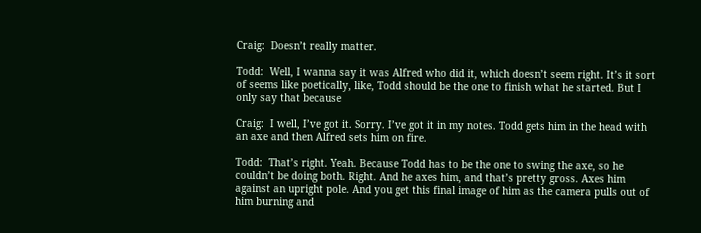Craig:  Doesn’t really matter.

Todd:  Well, I wanna say it was Alfred who did it, which doesn’t seem right. It’s it sort of seems like poetically, like, Todd should be the one to finish what he started. But I only say that because

Craig:  I well, I’ve got it. Sorry. I’ve got it in my notes. Todd gets him in the head with an axe and then Alfred sets him on fire.

Todd:  That’s right. Yeah. Because Todd has to be the one to swing the axe, so he couldn’t be doing both. Right. And he axes him, and that’s pretty gross. Axes him against an upright pole. And you get this final image of him as the camera pulls out of him burning and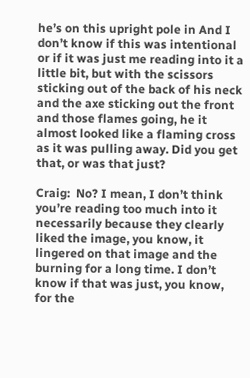he’s on this upright pole in And I don’t know if this was intentional or if it was just me reading into it a little bit, but with the scissors sticking out of the back of his neck and the axe sticking out the front and those flames going, he it almost looked like a flaming cross as it was pulling away. Did you get that, or was that just?

Craig:  No? I mean, I don’t think you’re reading too much into it necessarily because they clearly liked the image, you know, it lingered on that image and the burning for a long time. I don’t know if that was just, you know, for the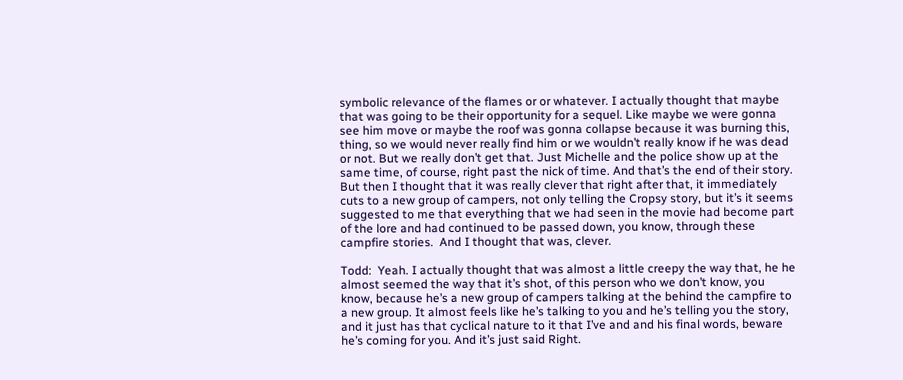symbolic relevance of the flames or or whatever. I actually thought that maybe that was going to be their opportunity for a sequel. Like maybe we were gonna see him move or maybe the roof was gonna collapse because it was burning this, thing, so we would never really find him or we wouldn’t really know if he was dead or not. But we really don’t get that. Just Michelle and the police show up at the same time, of course, right past the nick of time. And that’s the end of their story. But then I thought that it was really clever that right after that, it immediately cuts to a new group of campers, not only telling the Cropsy story, but it’s it seems suggested to me that everything that we had seen in the movie had become part of the lore and had continued to be passed down, you know, through these campfire stories.  And I thought that was, clever.

Todd:  Yeah. I actually thought that was almost a little creepy the way that, he he almost seemed the way that it’s shot, of this person who we don’t know, you know, because he’s a new group of campers talking at the behind the campfire to a new group. It almost feels like he’s talking to you and he’s telling you the story, and it just has that cyclical nature to it that I’ve and and his final words, beware he’s coming for you. And it’s just said Right.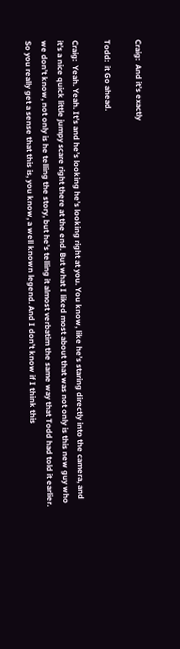Craig:  And it’s exactly

Todd:  it Go ahead.

Craig:  Yeah. Yeah. It’s and he’s looking he’s looking right at you. You know, like he’s staring directly into the camera, and it’s a nice quick little jumpy scare right there at the end. But what I liked most about that was not only is this new guy who we don’t know, not only is he telling the story, but he’s telling it almost verbatim the same way that Todd had told it earlier. So you really get a sense that this is, you know, a well known legend. And I don’t know if I think this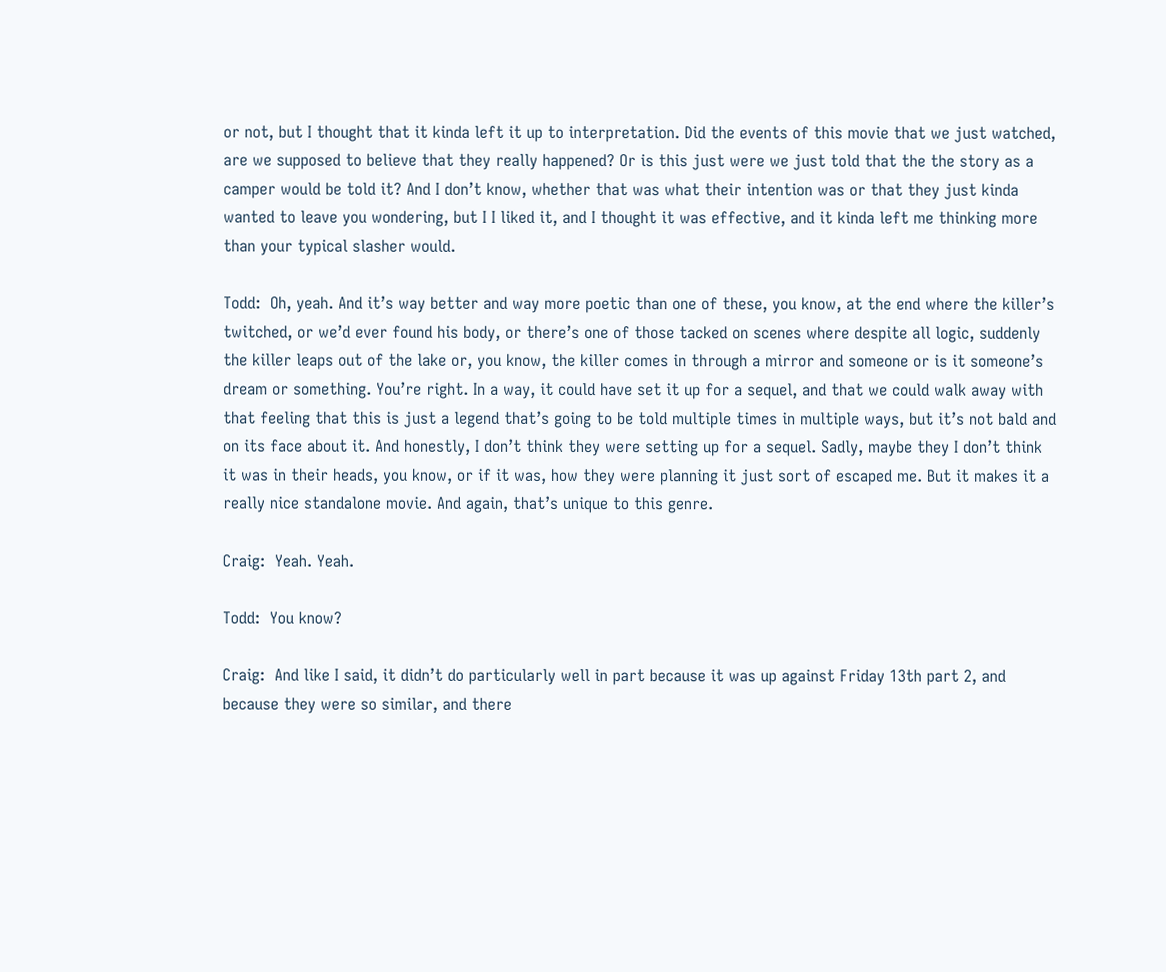or not, but I thought that it kinda left it up to interpretation. Did the events of this movie that we just watched, are we supposed to believe that they really happened? Or is this just were we just told that the the story as a camper would be told it? And I don’t know, whether that was what their intention was or that they just kinda wanted to leave you wondering, but I I liked it, and I thought it was effective, and it kinda left me thinking more than your typical slasher would.

Todd:  Oh, yeah. And it’s way better and way more poetic than one of these, you know, at the end where the killer’s twitched, or we’d ever found his body, or there’s one of those tacked on scenes where despite all logic, suddenly the killer leaps out of the lake or, you know, the killer comes in through a mirror and someone or is it someone’s dream or something. You’re right. In a way, it could have set it up for a sequel, and that we could walk away with that feeling that this is just a legend that’s going to be told multiple times in multiple ways, but it’s not bald and on its face about it. And honestly, I don’t think they were setting up for a sequel. Sadly, maybe they I don’t think it was in their heads, you know, or if it was, how they were planning it just sort of escaped me. But it makes it a really nice standalone movie. And again, that’s unique to this genre.

Craig:  Yeah. Yeah.

Todd:  You know?

Craig:  And like I said, it didn’t do particularly well in part because it was up against Friday 13th part 2, and because they were so similar, and there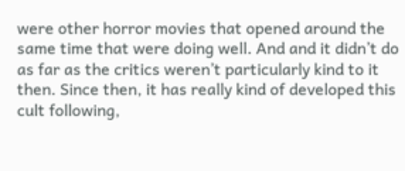were other horror movies that opened around the same time that were doing well. And and it didn’t do as far as the critics weren’t particularly kind to it then. Since then, it has really kind of developed this cult following,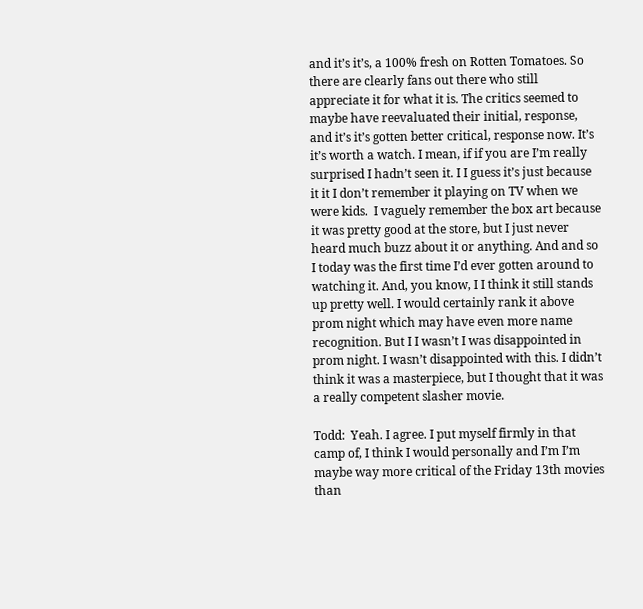and it’s it’s, a 100% fresh on Rotten Tomatoes. So there are clearly fans out there who still appreciate it for what it is. The critics seemed to maybe have reevaluated their initial, response, and it’s it’s gotten better critical, response now. It’s it’s worth a watch. I mean, if if you are I’m really surprised I hadn’t seen it. I I guess it’s just because it it I don’t remember it playing on TV when we were kids.  I vaguely remember the box art because it was pretty good at the store, but I just never heard much buzz about it or anything. And and so I today was the first time I’d ever gotten around to watching it. And, you know, I I think it still stands up pretty well. I would certainly rank it above prom night which may have even more name recognition. But I I wasn’t I was disappointed in prom night. I wasn’t disappointed with this. I didn’t think it was a masterpiece, but I thought that it was a really competent slasher movie.

Todd:  Yeah. I agree. I put myself firmly in that camp of, I think I would personally and I’m I’m maybe way more critical of the Friday 13th movies than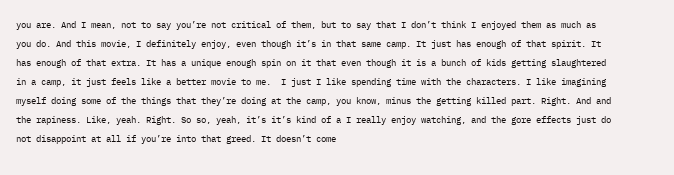you are. And I mean, not to say you’re not critical of them, but to say that I don’t think I enjoyed them as much as you do. And this movie, I definitely enjoy, even though it’s in that same camp. It just has enough of that spirit. It has enough of that extra. It has a unique enough spin on it that even though it is a bunch of kids getting slaughtered in a camp, it just feels like a better movie to me.  I just I like spending time with the characters. I like imagining myself doing some of the things that they’re doing at the camp, you know, minus the getting killed part. Right. And and the rapiness. Like, yeah. Right. So so, yeah, it’s it’s kind of a I really enjoy watching, and the gore effects just do not disappoint at all if you’re into that greed. It doesn’t come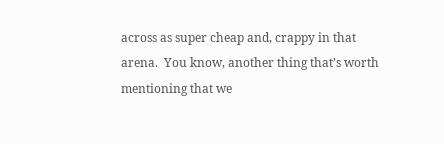across as super cheap and, crappy in that arena.  You know, another thing that’s worth mentioning that we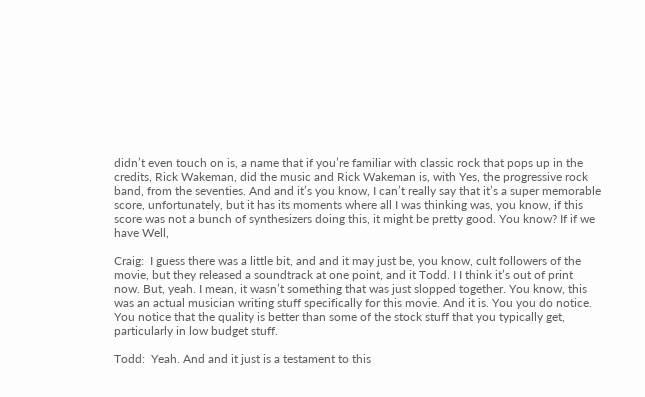didn’t even touch on is, a name that if you’re familiar with classic rock that pops up in the credits, Rick Wakeman, did the music and Rick Wakeman is, with Yes, the progressive rock band, from the seventies. And and it’s you know, I can’t really say that it’s a super memorable score, unfortunately, but it has its moments where all I was thinking was, you know, if this score was not a bunch of synthesizers doing this, it might be pretty good. You know? If if we have Well,

Craig:  I guess there was a little bit, and and it may just be, you know, cult followers of the movie, but they released a soundtrack at one point, and it Todd. I I think it’s out of print now. But, yeah. I mean, it wasn’t something that was just slopped together. You know, this was an actual musician writing stuff specifically for this movie. And it is. You you do notice. You notice that the quality is better than some of the stock stuff that you typically get, particularly in low budget stuff.

Todd:  Yeah. And and it just is a testament to this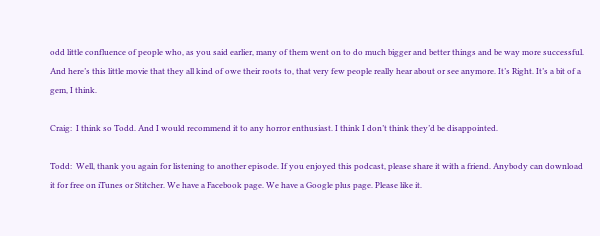odd little confluence of people who, as you said earlier, many of them went on to do much bigger and better things and be way more successful. And here’s this little movie that they all kind of owe their roots to, that very few people really hear about or see anymore. It’s Right. It’s a bit of a gem, I think.

Craig:  I think so Todd. And I would recommend it to any horror enthusiast. I think I don’t think they’d be disappointed.

Todd:  Well, thank you again for listening to another episode. If you enjoyed this podcast, please share it with a friend. Anybody can download it for free on iTunes or Stitcher. We have a Facebook page. We have a Google plus page. Please like it.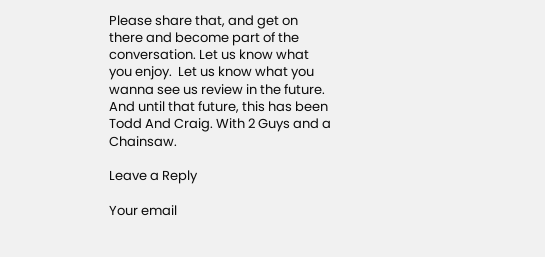Please share that, and get on there and become part of the conversation. Let us know what you enjoy.  Let us know what you wanna see us review in the future. And until that future, this has been Todd And Craig. With 2 Guys and a Chainsaw.

Leave a Reply

Your email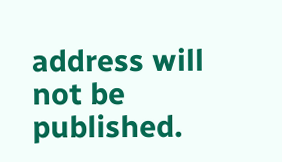address will not be published.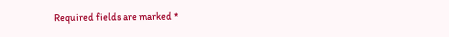Required fields are marked *